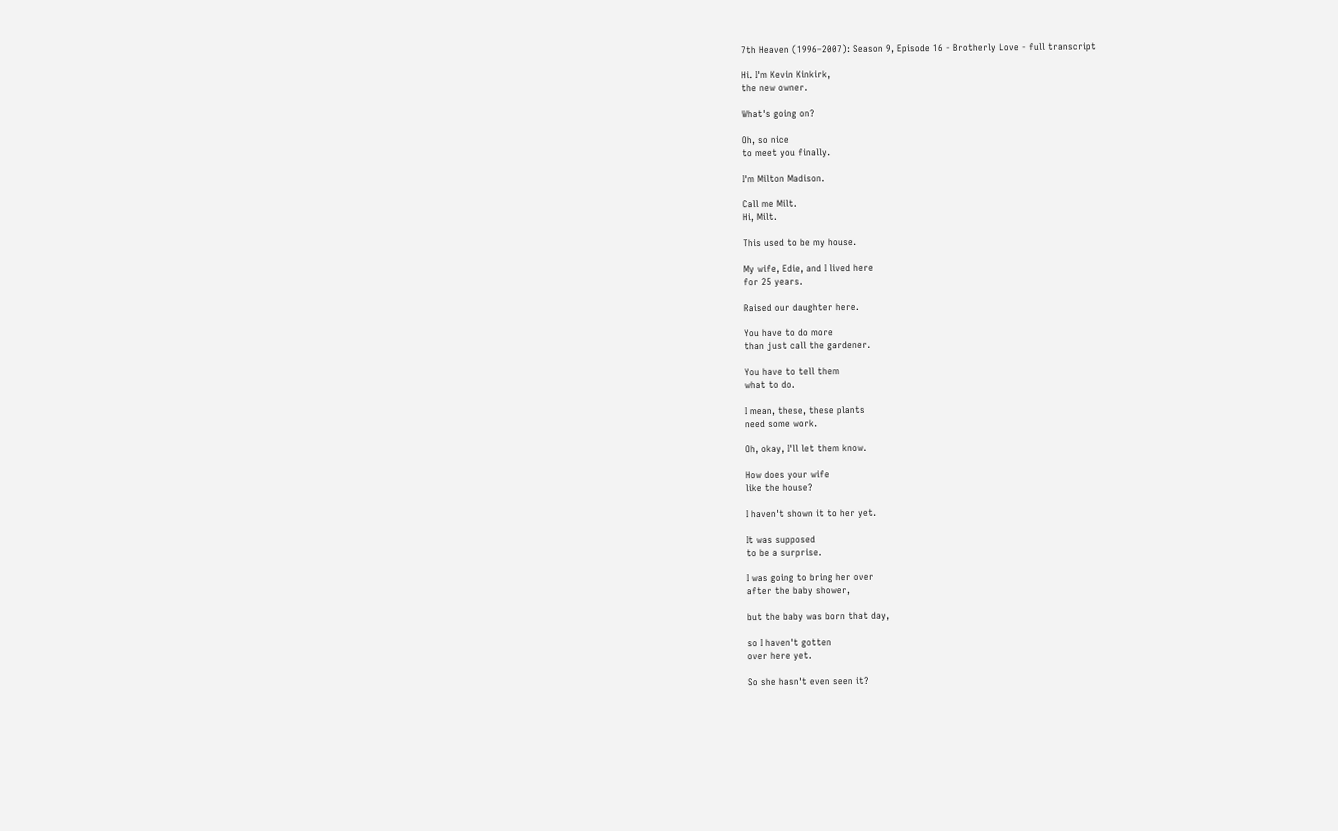7th Heaven (1996–2007): Season 9, Episode 16 - Brotherly Love - full transcript

Hi. I'm Kevin Kinkirk,
the new owner.

What's going on?

Oh, so nice
to meet you finally.

I'm Milton Madison.

Call me Milt.
Hi, Milt.

This used to be my house.

My wife, Edie, and I lived here
for 25 years.

Raised our daughter here.

You have to do more
than just call the gardener.

You have to tell them
what to do.

I mean, these, these plants
need some work.

Oh, okay, I'll let them know.

How does your wife
like the house?

I haven't shown it to her yet.

It was supposed
to be a surprise.

I was going to bring her over
after the baby shower,

but the baby was born that day,

so I haven't gotten
over here yet.

So she hasn't even seen it?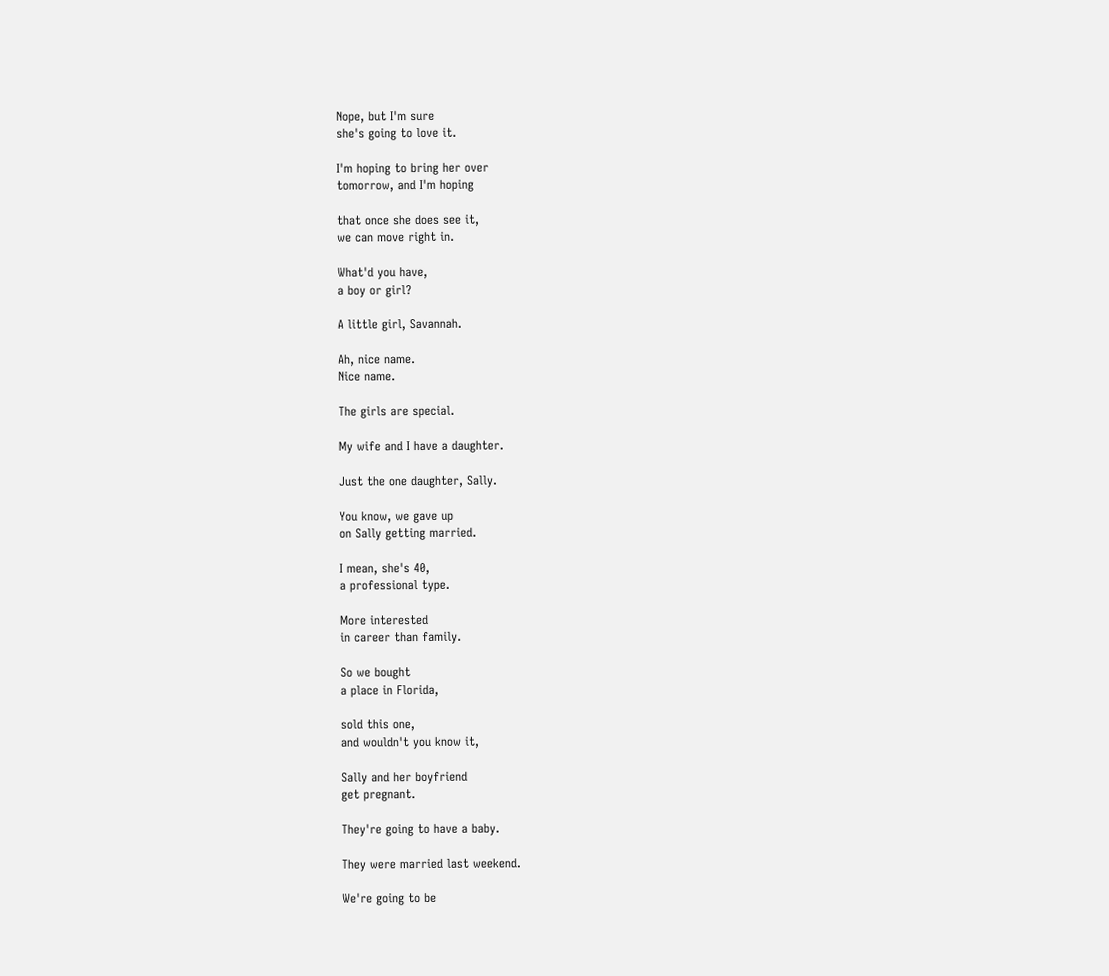Nope, but I'm sure
she's going to love it.

I'm hoping to bring her over
tomorrow, and I'm hoping

that once she does see it,
we can move right in.

What'd you have,
a boy or girl?

A little girl, Savannah.

Ah, nice name.
Nice name.

The girls are special.

My wife and I have a daughter.

Just the one daughter, Sally.

You know, we gave up
on Sally getting married.

I mean, she's 40,
a professional type.

More interested
in career than family.

So we bought
a place in Florida,

sold this one,
and wouldn't you know it,

Sally and her boyfriend
get pregnant.

They're going to have a baby.

They were married last weekend.

We're going to be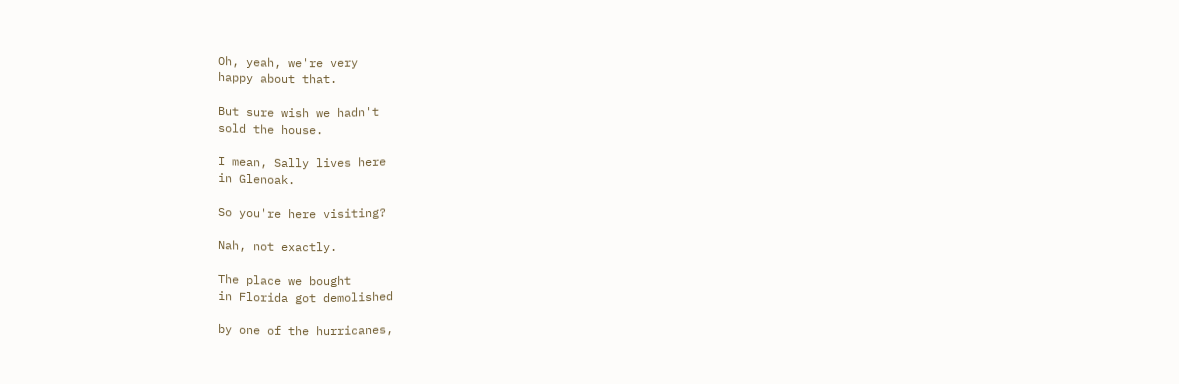Oh, yeah, we're very
happy about that.

But sure wish we hadn't
sold the house.

I mean, Sally lives here
in Glenoak.

So you're here visiting?

Nah, not exactly.

The place we bought
in Florida got demolished

by one of the hurricanes,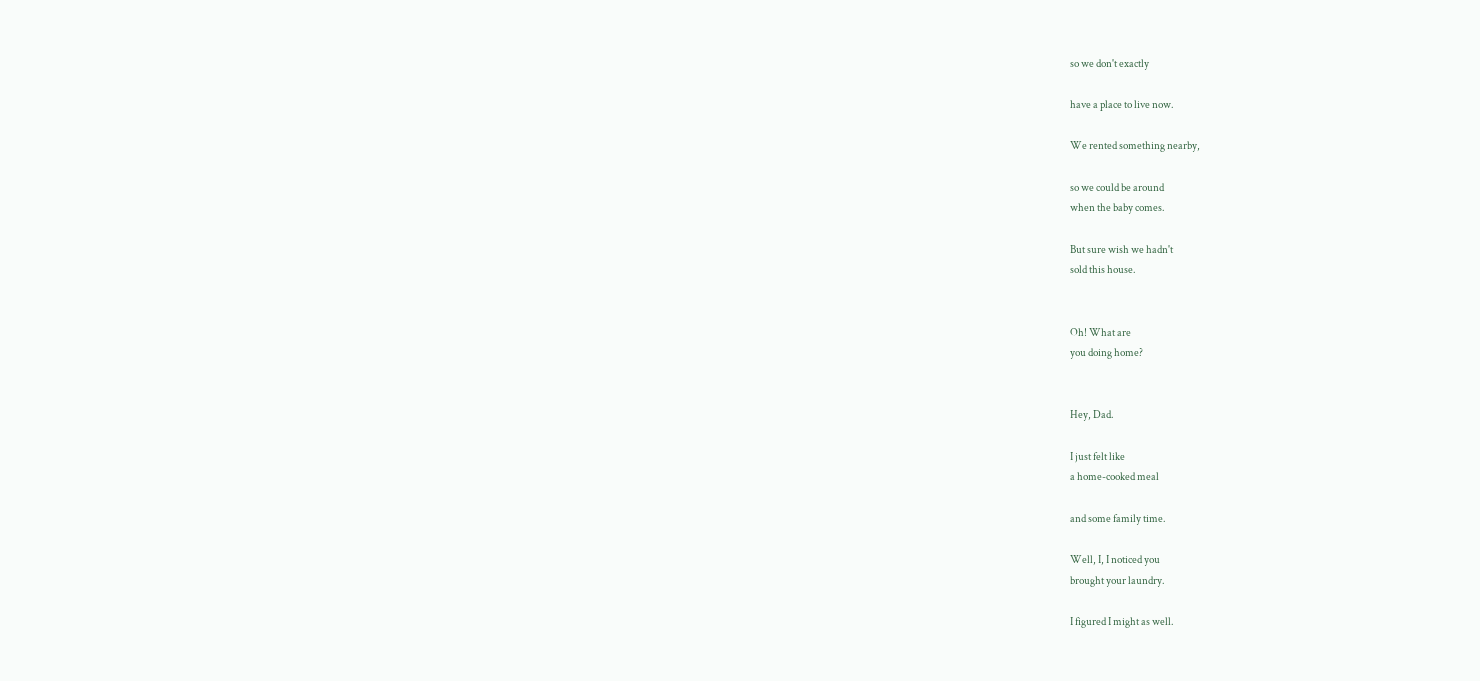so we don't exactly

have a place to live now.

We rented something nearby,

so we could be around
when the baby comes.

But sure wish we hadn't
sold this house.


Oh! What are
you doing home?


Hey, Dad.

I just felt like
a home-cooked meal

and some family time.

Well, I, I noticed you
brought your laundry.

I figured I might as well.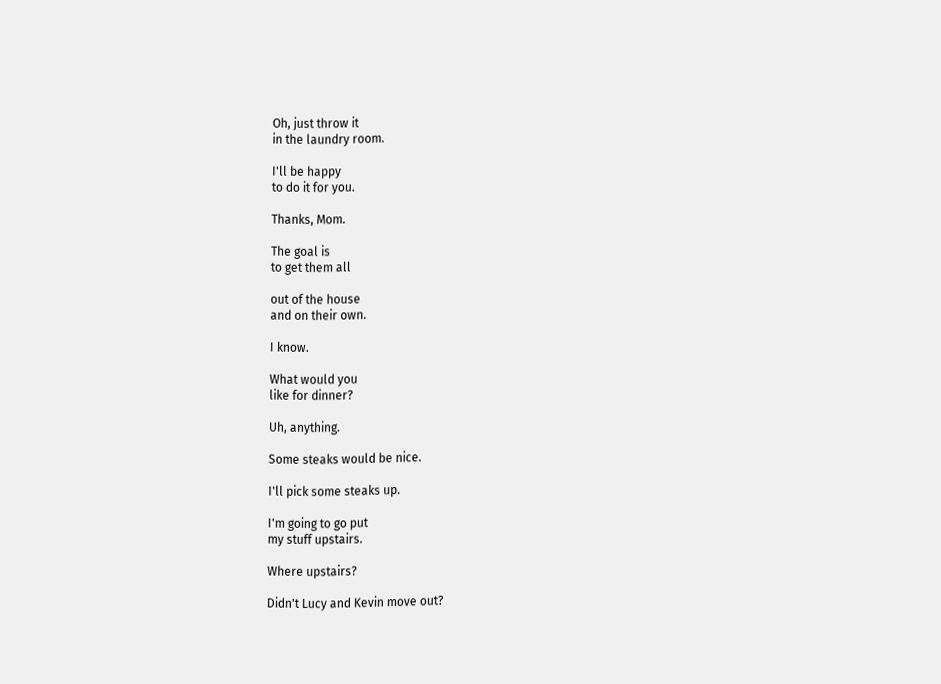Oh, just throw it
in the laundry room.

I'll be happy
to do it for you.

Thanks, Mom.

The goal is
to get them all

out of the house
and on their own.

I know.

What would you
like for dinner?

Uh, anything.

Some steaks would be nice.

I'll pick some steaks up.

I'm going to go put
my stuff upstairs.

Where upstairs?

Didn't Lucy and Kevin move out?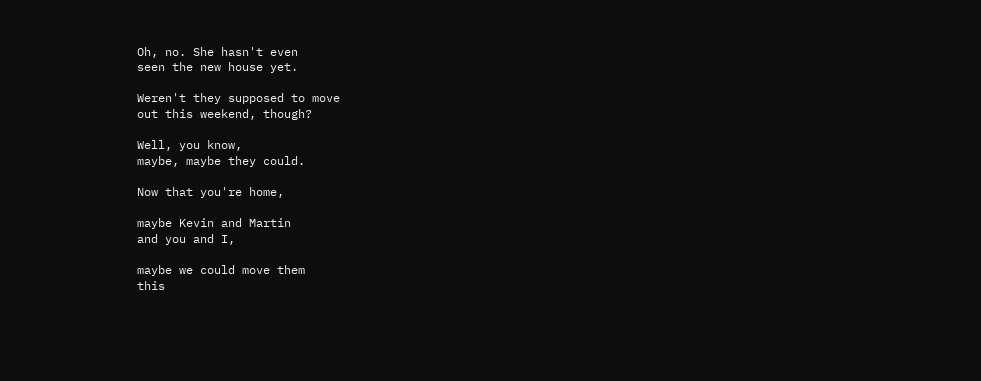Oh, no. She hasn't even
seen the new house yet.

Weren't they supposed to move
out this weekend, though?

Well, you know,
maybe, maybe they could.

Now that you're home,

maybe Kevin and Martin
and you and I,

maybe we could move them
this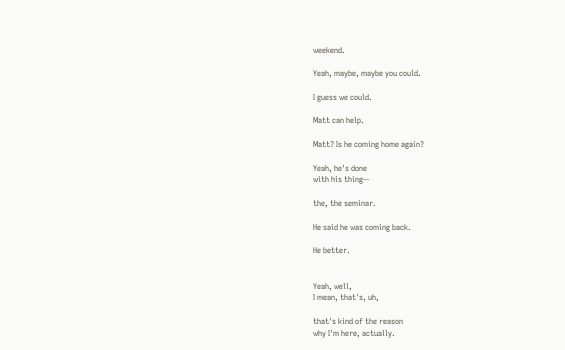weekend.

Yeah, maybe, maybe you could.

I guess we could.

Matt can help.

Matt? Is he coming home again?

Yeah, he's done
with his thing--

the, the seminar.

He said he was coming back.

He better.


Yeah, well,
I mean, that's, uh,

that's kind of the reason
why I'm here, actually.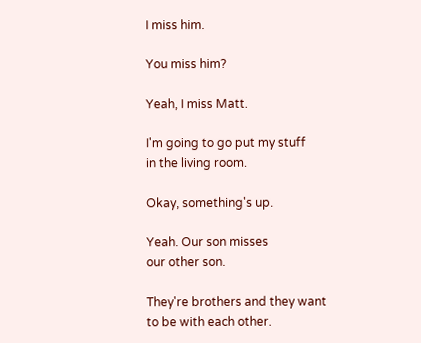I miss him.

You miss him?

Yeah, I miss Matt.

I'm going to go put my stuff
in the living room.

Okay, something's up.

Yeah. Our son misses
our other son.

They're brothers and they want
to be with each other.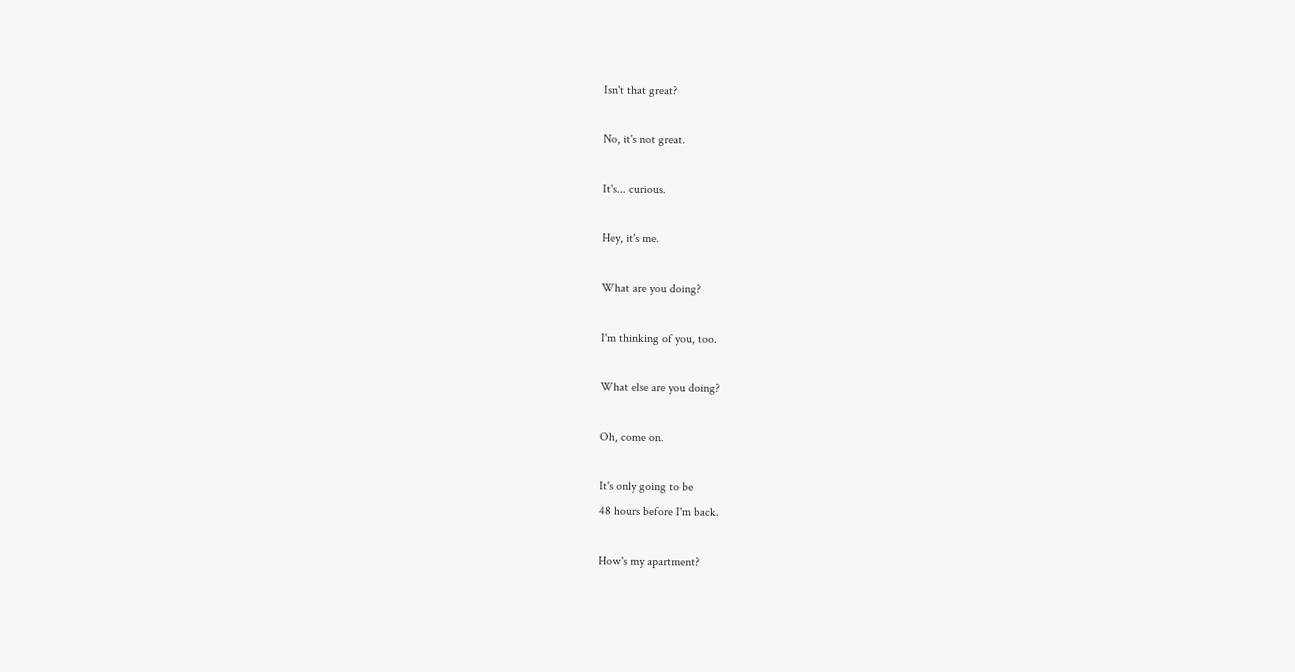Isn't that great?

No, it's not great.

It's... curious.

Hey, it's me.

What are you doing?

I'm thinking of you, too.

What else are you doing?

Oh, come on.

It's only going to be
48 hours before I'm back.

How's my apartment?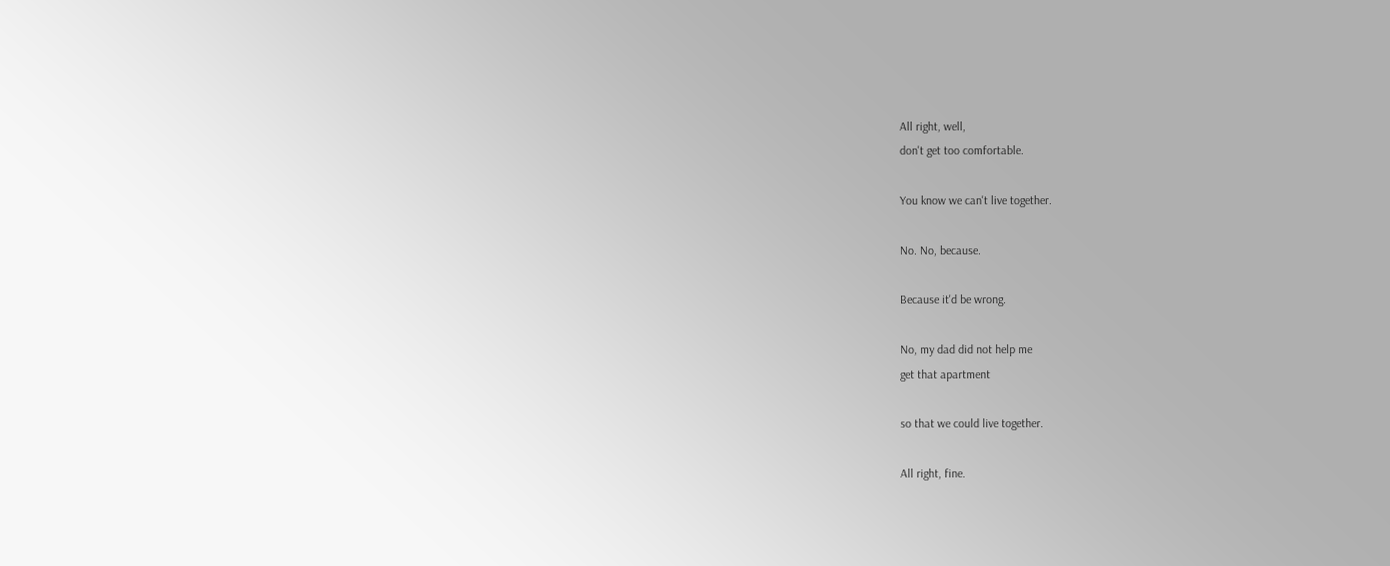All right, well,
don't get too comfortable.

You know we can't live together.

No. No, because.

Because it'd be wrong.

No, my dad did not help me
get that apartment

so that we could live together.

All right, fine.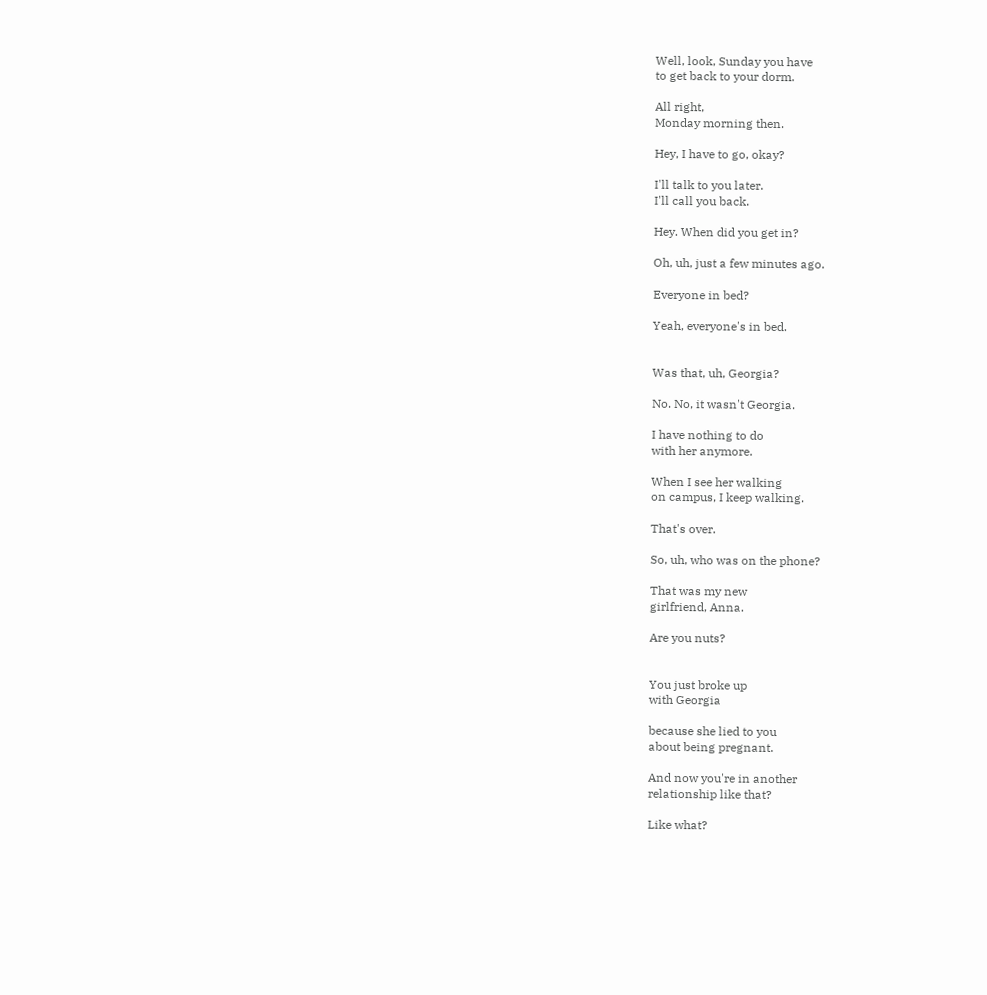Well, look, Sunday you have
to get back to your dorm.

All right,
Monday morning then.

Hey, I have to go, okay?

I'll talk to you later.
I'll call you back.

Hey. When did you get in?

Oh, uh, just a few minutes ago.

Everyone in bed?

Yeah, everyone's in bed.


Was that, uh, Georgia?

No. No, it wasn't Georgia.

I have nothing to do
with her anymore.

When I see her walking
on campus, I keep walking.

That's over.

So, uh, who was on the phone?

That was my new
girlfriend, Anna.

Are you nuts?


You just broke up
with Georgia

because she lied to you
about being pregnant.

And now you're in another
relationship like that?

Like what?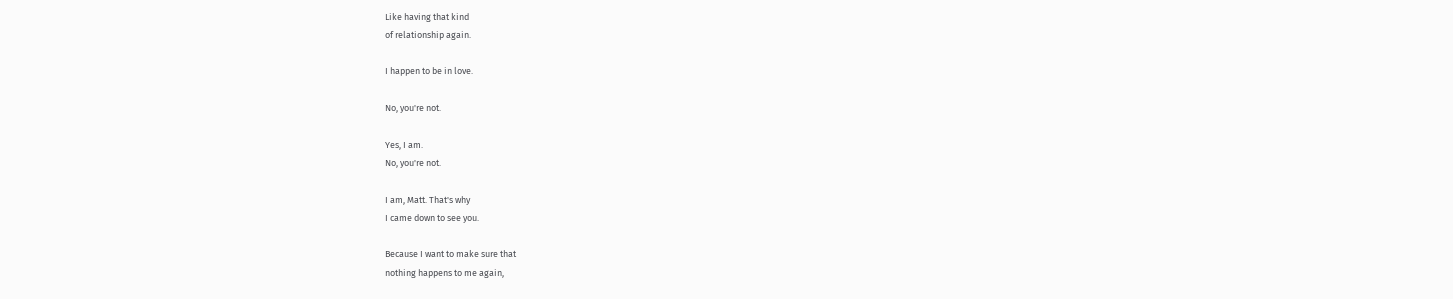Like having that kind
of relationship again.

I happen to be in love.

No, you're not.

Yes, I am.
No, you're not.

I am, Matt. That's why
I came down to see you.

Because I want to make sure that
nothing happens to me again,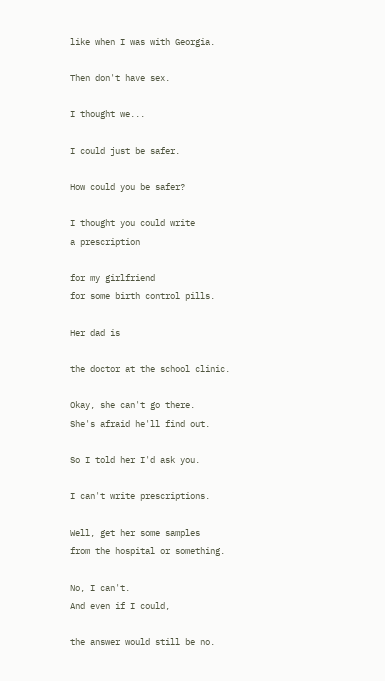like when I was with Georgia.

Then don't have sex.

I thought we...

I could just be safer.

How could you be safer?

I thought you could write
a prescription

for my girlfriend
for some birth control pills.

Her dad is

the doctor at the school clinic.

Okay, she can't go there.
She's afraid he'll find out.

So I told her I'd ask you.

I can't write prescriptions.

Well, get her some samples
from the hospital or something.

No, I can't.
And even if I could,

the answer would still be no.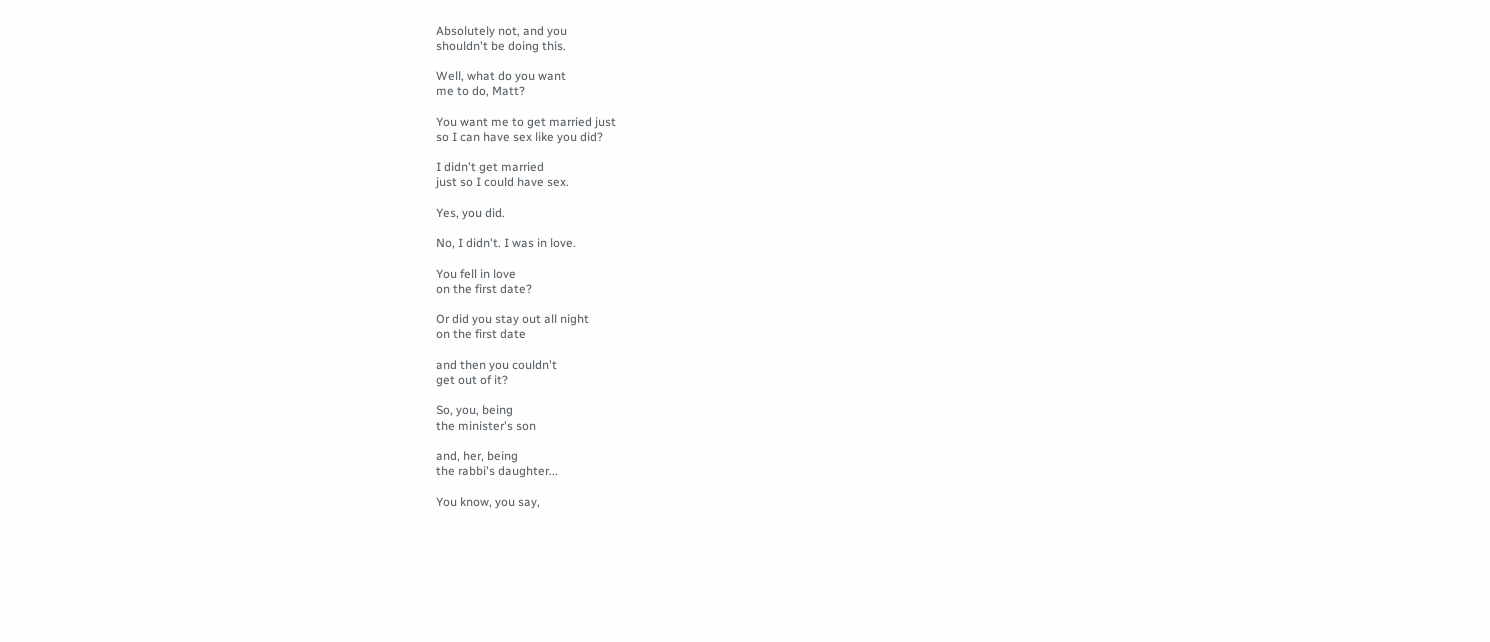Absolutely not, and you
shouldn't be doing this.

Well, what do you want
me to do, Matt?

You want me to get married just
so I can have sex like you did?

I didn't get married
just so I could have sex.

Yes, you did.

No, I didn't. I was in love.

You fell in love
on the first date?

Or did you stay out all night
on the first date

and then you couldn't
get out of it?

So, you, being
the minister's son

and, her, being
the rabbi's daughter...

You know, you say,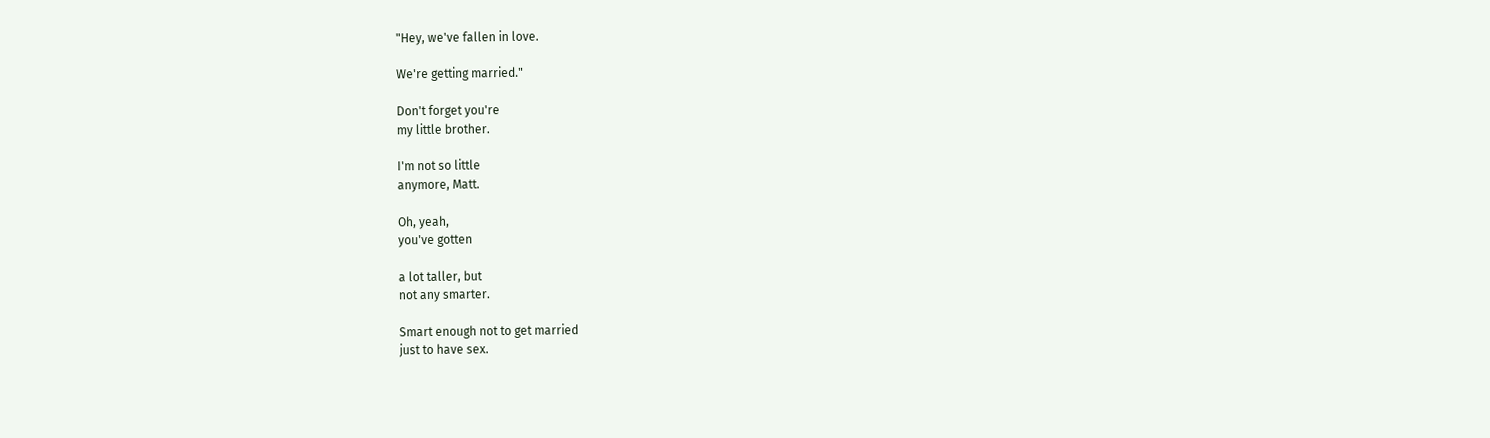"Hey, we've fallen in love.

We're getting married."

Don't forget you're
my little brother.

I'm not so little
anymore, Matt.

Oh, yeah,
you've gotten

a lot taller, but
not any smarter.

Smart enough not to get married
just to have sex.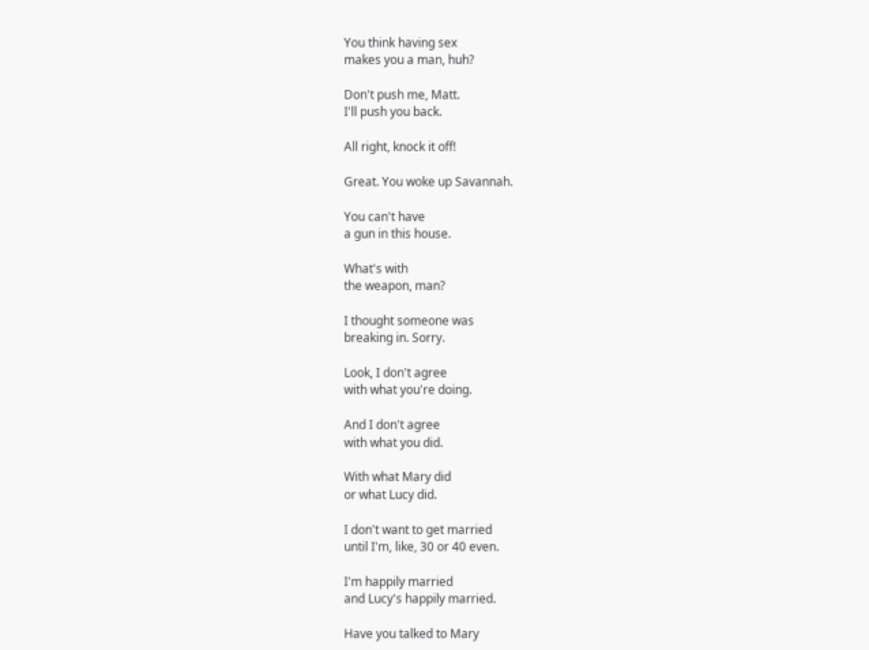You think having sex
makes you a man, huh?

Don't push me, Matt.
I'll push you back.

All right, knock it off!

Great. You woke up Savannah.

You can't have
a gun in this house.

What's with
the weapon, man?

I thought someone was
breaking in. Sorry.

Look, I don't agree
with what you're doing.

And I don't agree
with what you did.

With what Mary did
or what Lucy did.

I don't want to get married
until I'm, like, 30 or 40 even.

I'm happily married
and Lucy's happily married.

Have you talked to Mary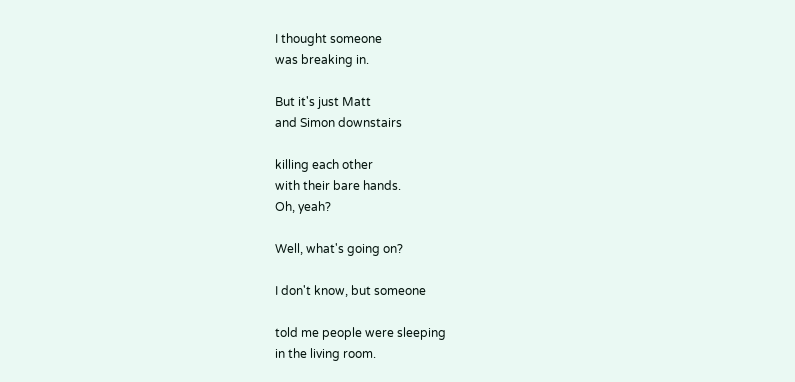I thought someone
was breaking in.

But it's just Matt
and Simon downstairs

killing each other
with their bare hands.
Oh, yeah?

Well, what's going on?

I don't know, but someone

told me people were sleeping
in the living room.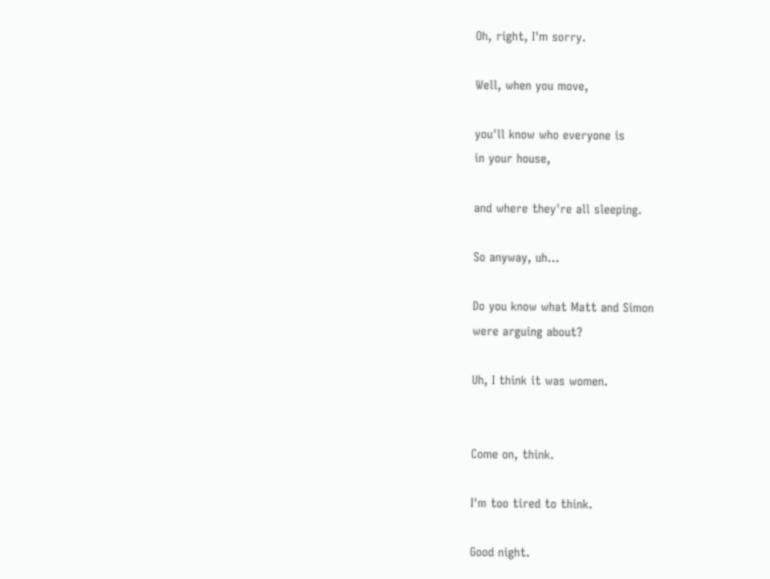Oh, right, I'm sorry.

Well, when you move,

you'll know who everyone is
in your house,

and where they're all sleeping.

So anyway, uh...

Do you know what Matt and Simon
were arguing about?

Uh, I think it was women.


Come on, think.

I'm too tired to think.

Good night.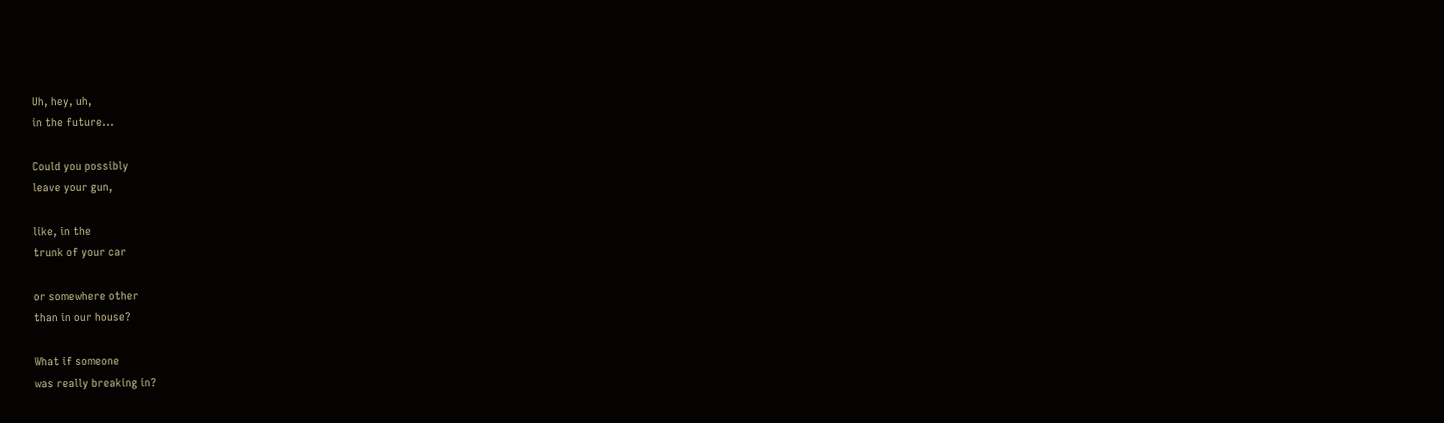Uh, hey, uh,
in the future...

Could you possibly
leave your gun,

like, in the
trunk of your car

or somewhere other
than in our house?

What if someone
was really breaking in?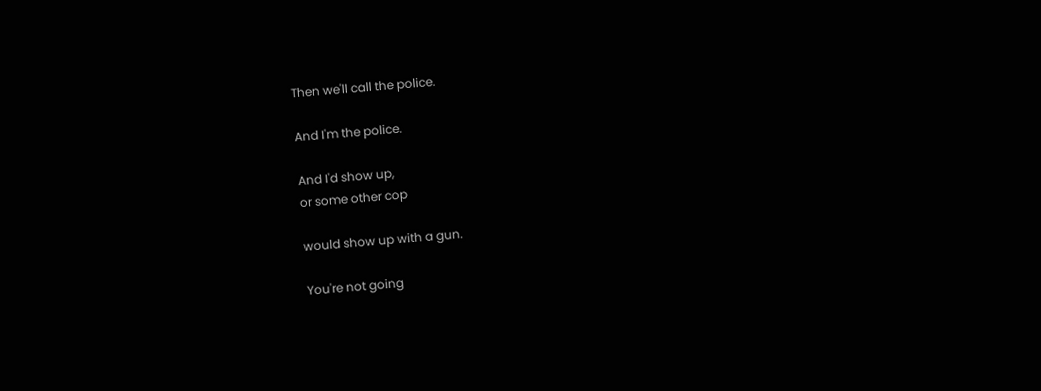Then we'll call the police.

And I'm the police.

And I'd show up,
or some other cop

would show up with a gun.

You're not going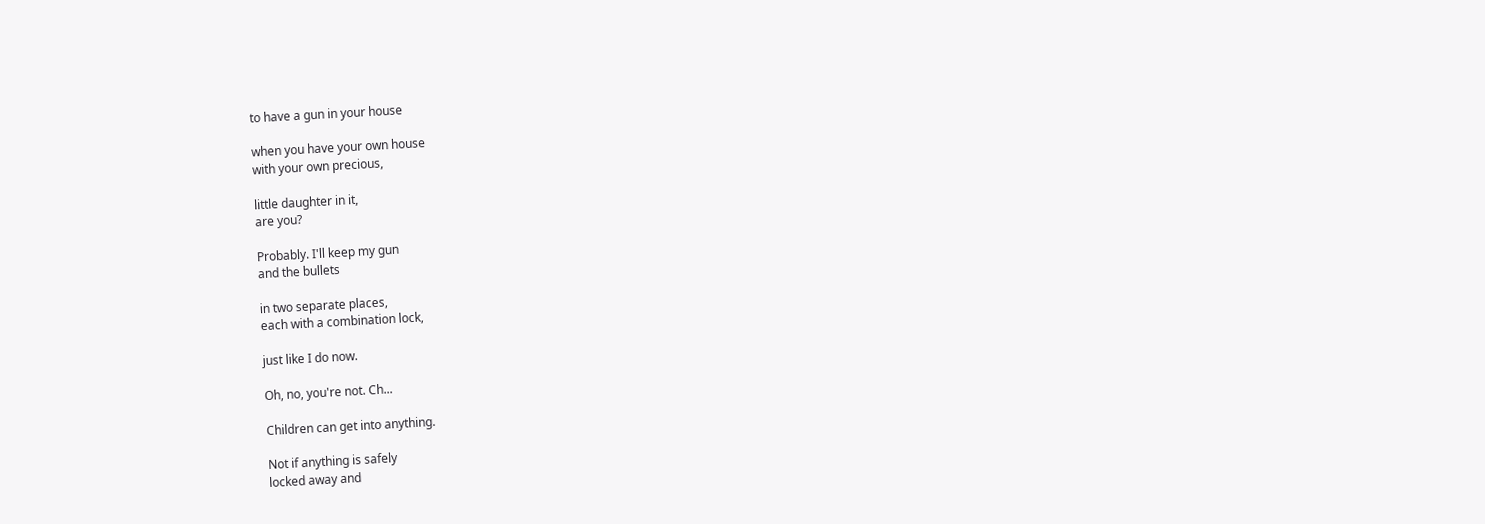to have a gun in your house

when you have your own house
with your own precious,

little daughter in it,
are you?

Probably. I'll keep my gun
and the bullets

in two separate places,
each with a combination lock,

just like I do now.

Oh, no, you're not. Ch...

Children can get into anything.

Not if anything is safely
locked away and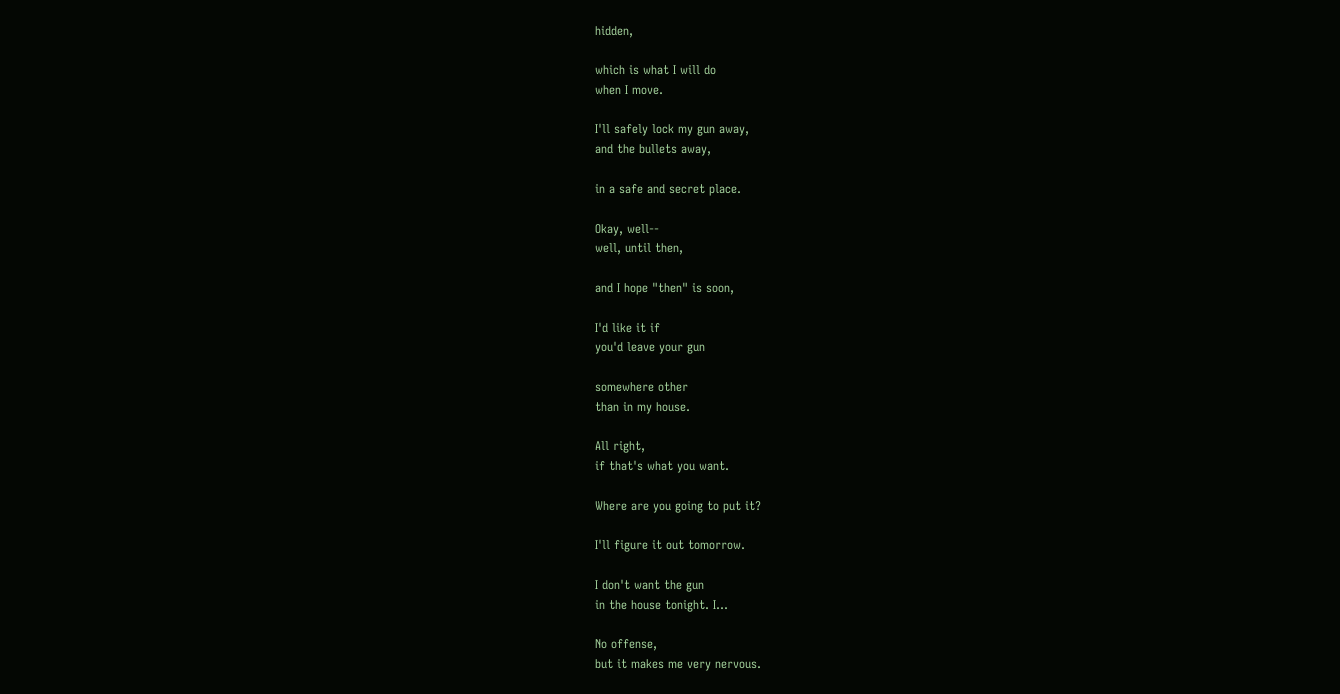hidden,

which is what I will do
when I move.

I'll safely lock my gun away,
and the bullets away,

in a safe and secret place.

Okay, well--
well, until then,

and I hope "then" is soon,

I'd like it if
you'd leave your gun

somewhere other
than in my house.

All right,
if that's what you want.

Where are you going to put it?

I'll figure it out tomorrow.

I don't want the gun
in the house tonight. I...

No offense,
but it makes me very nervous.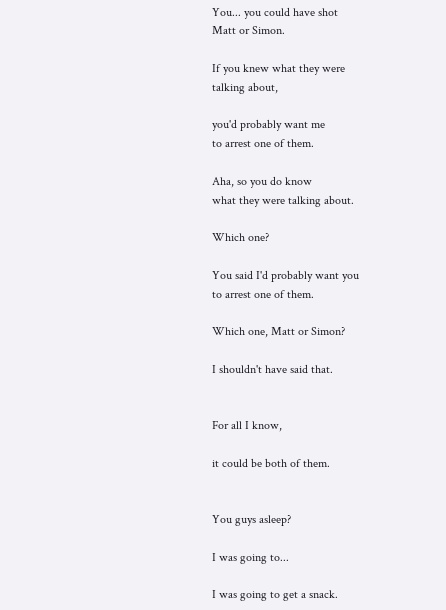You... you could have shot
Matt or Simon.

If you knew what they were
talking about,

you'd probably want me
to arrest one of them.

Aha, so you do know
what they were talking about.

Which one?

You said I'd probably want you
to arrest one of them.

Which one, Matt or Simon?

I shouldn't have said that.


For all I know,

it could be both of them.


You guys asleep?

I was going to...

I was going to get a snack.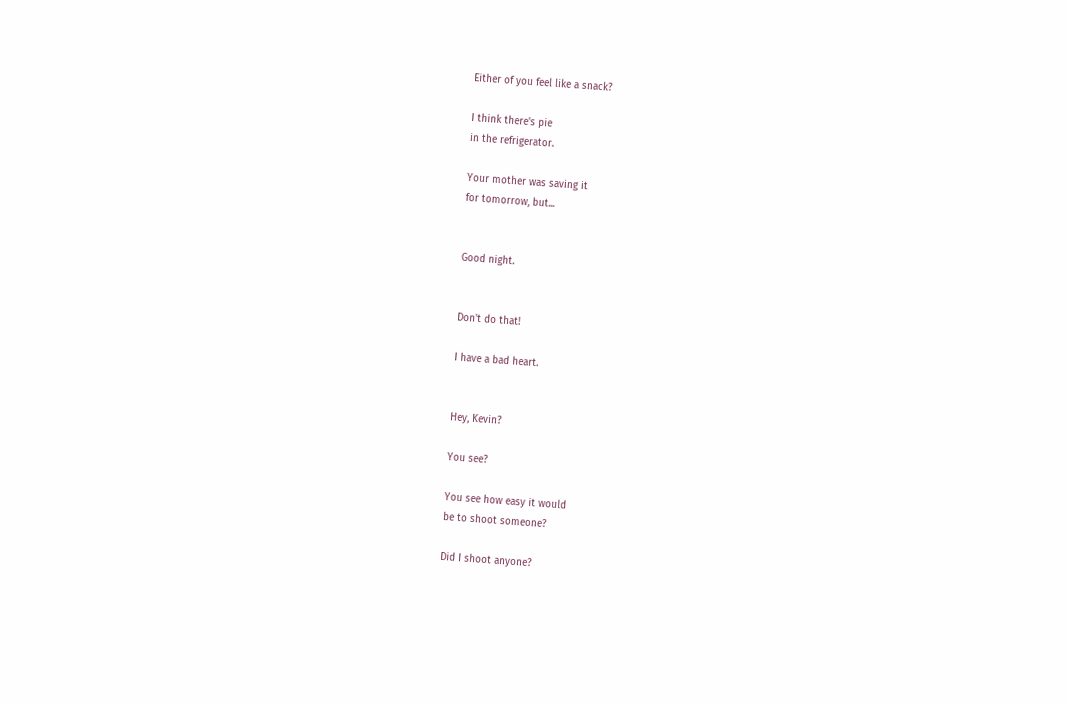Either of you feel like a snack?

I think there's pie
in the refrigerator.

Your mother was saving it
for tomorrow, but...


Good night.


Don't do that!

I have a bad heart.


Hey, Kevin?

You see?

You see how easy it would
be to shoot someone?

Did I shoot anyone?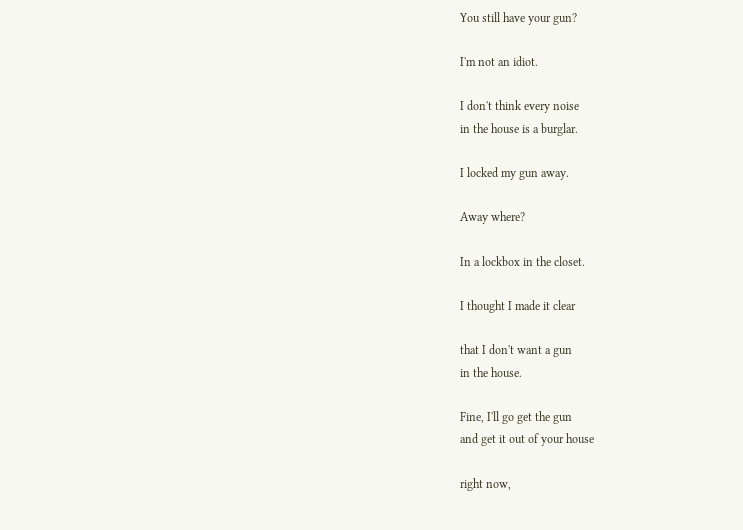You still have your gun?

I'm not an idiot.

I don't think every noise
in the house is a burglar.

I locked my gun away.

Away where?

In a lockbox in the closet.

I thought I made it clear

that I don't want a gun
in the house.

Fine, I'll go get the gun
and get it out of your house

right now,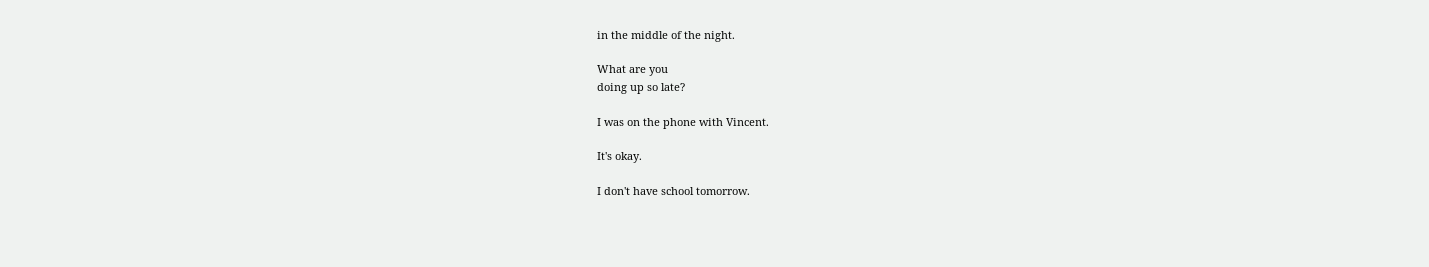in the middle of the night.

What are you
doing up so late?

I was on the phone with Vincent.

It's okay.

I don't have school tomorrow.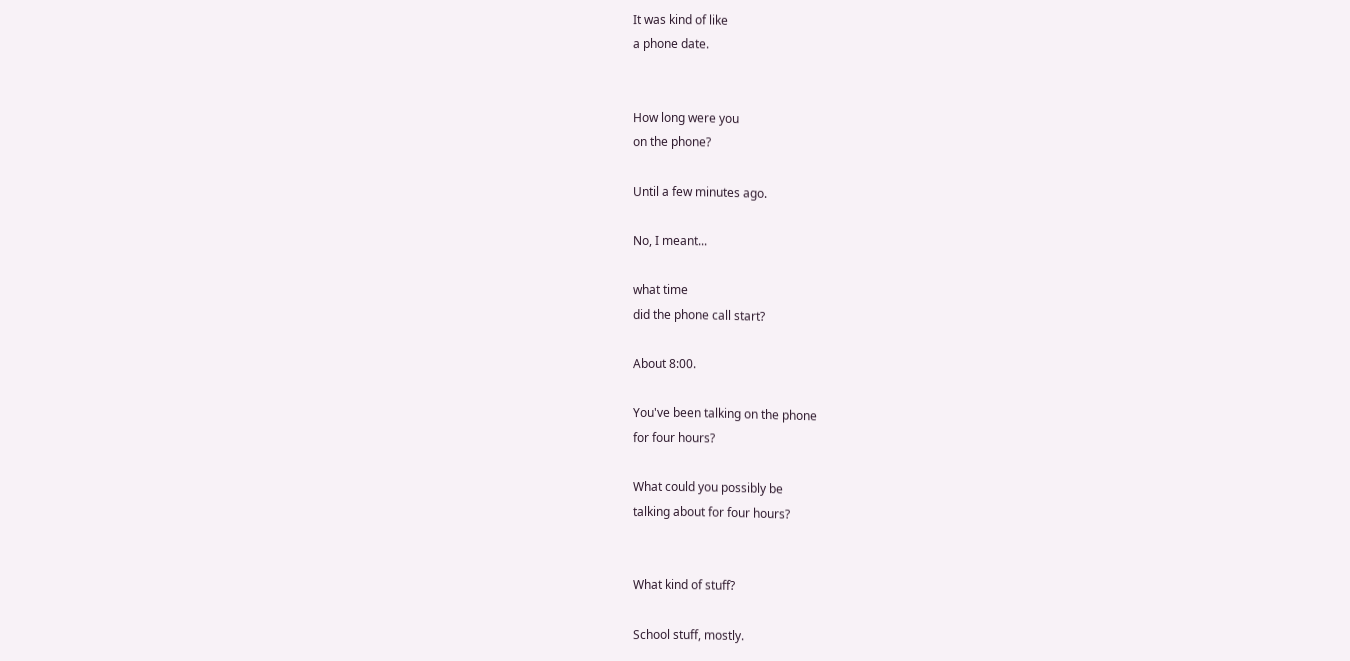It was kind of like
a phone date.


How long were you
on the phone?

Until a few minutes ago.

No, I meant...

what time
did the phone call start?

About 8:00.

You've been talking on the phone
for four hours?

What could you possibly be
talking about for four hours?


What kind of stuff?

School stuff, mostly.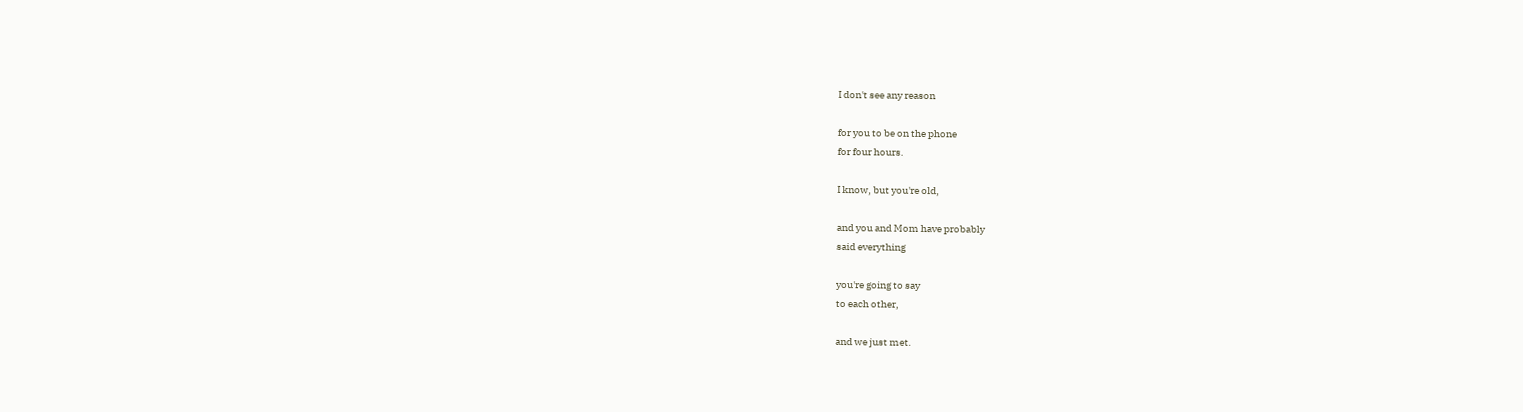I don't see any reason

for you to be on the phone
for four hours.

I know, but you're old,

and you and Mom have probably
said everything

you're going to say
to each other,

and we just met.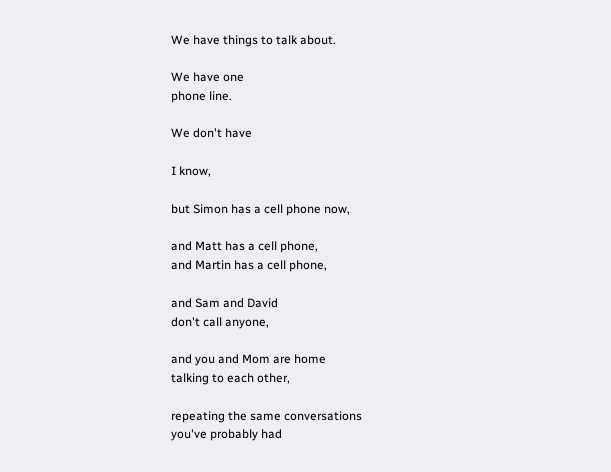We have things to talk about.

We have one
phone line.

We don't have

I know,

but Simon has a cell phone now,

and Matt has a cell phone,
and Martin has a cell phone,

and Sam and David
don't call anyone,

and you and Mom are home
talking to each other,

repeating the same conversations
you've probably had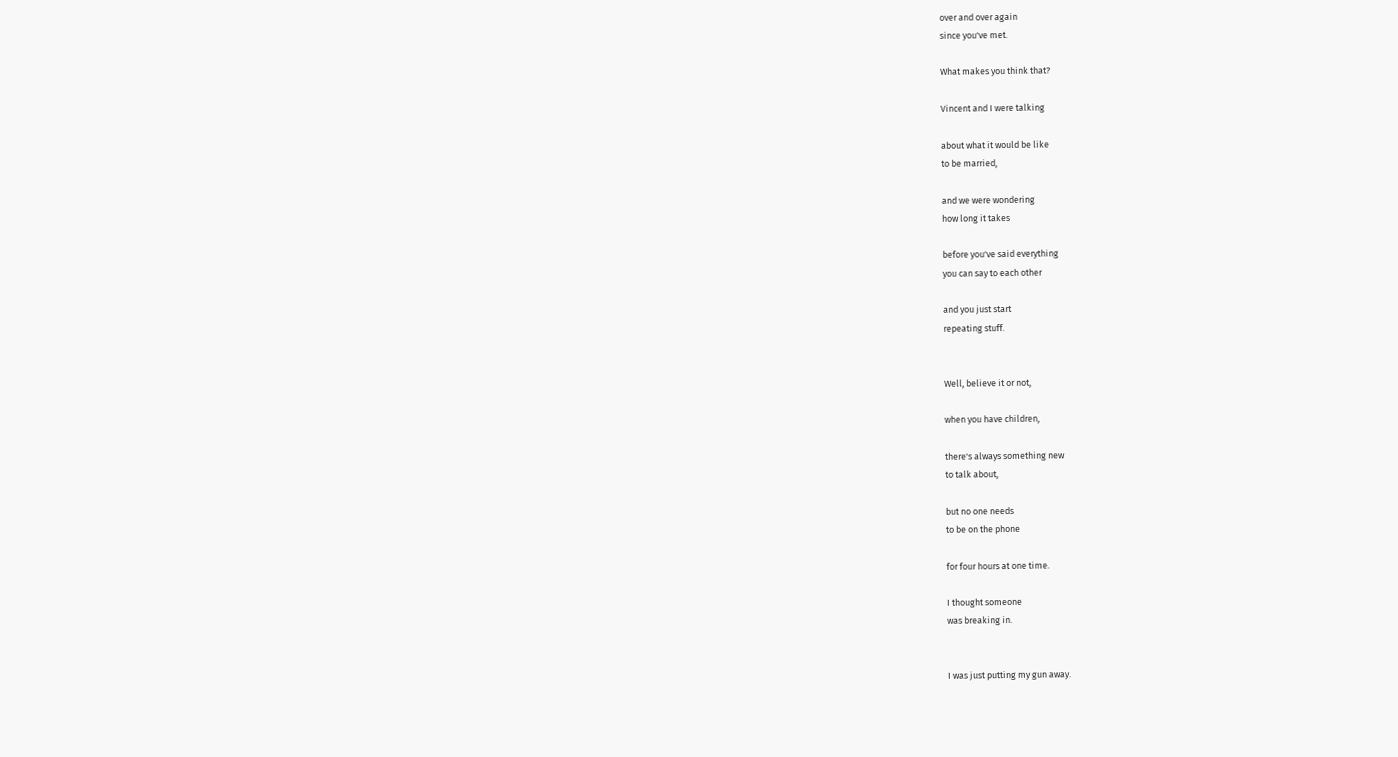over and over again
since you've met.

What makes you think that?

Vincent and I were talking

about what it would be like
to be married,

and we were wondering
how long it takes

before you've said everything
you can say to each other

and you just start
repeating stuff.


Well, believe it or not,

when you have children,

there's always something new
to talk about,

but no one needs
to be on the phone

for four hours at one time.

I thought someone
was breaking in.


I was just putting my gun away.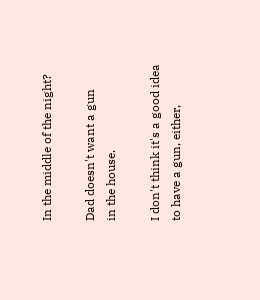In the middle of the night?

Dad doesn't want a gun
in the house.

I don't think it's a good idea
to have a gun, either,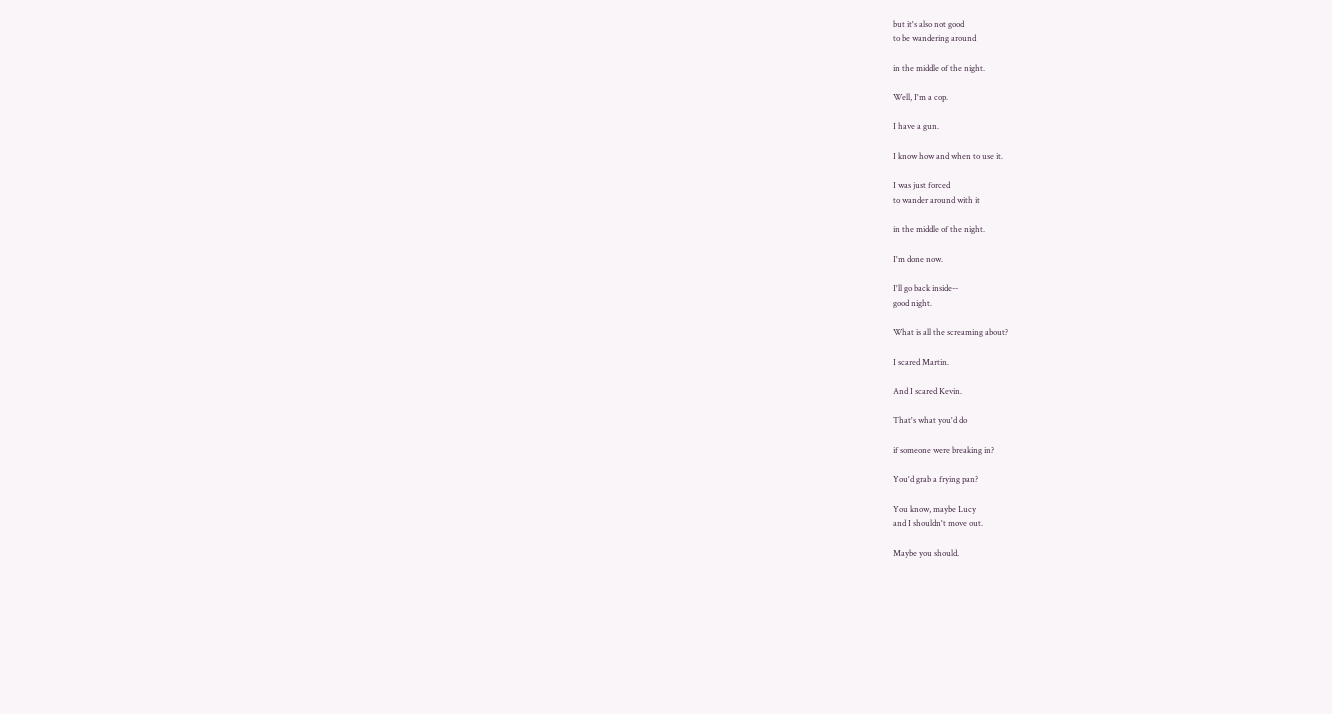but it's also not good
to be wandering around

in the middle of the night.

Well, I'm a cop.

I have a gun.

I know how and when to use it.

I was just forced
to wander around with it

in the middle of the night.

I'm done now.

I'll go back inside--
good night.

What is all the screaming about?

I scared Martin.

And I scared Kevin.

That's what you'd do

if someone were breaking in?

You'd grab a frying pan?

You know, maybe Lucy
and I shouldn't move out.

Maybe you should.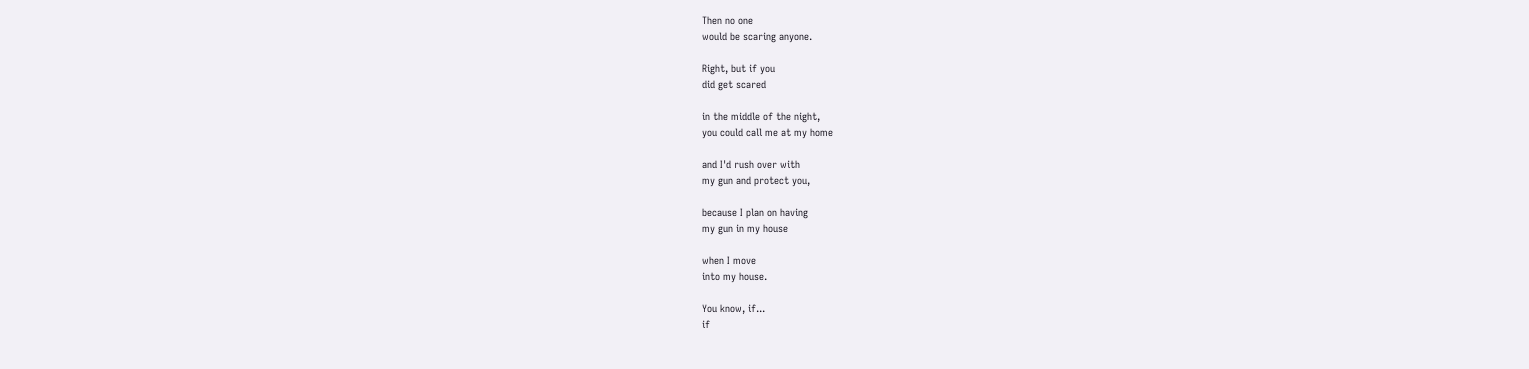Then no one
would be scaring anyone.

Right, but if you
did get scared

in the middle of the night,
you could call me at my home

and I'd rush over with
my gun and protect you,

because I plan on having
my gun in my house

when I move
into my house.

You know, if...
if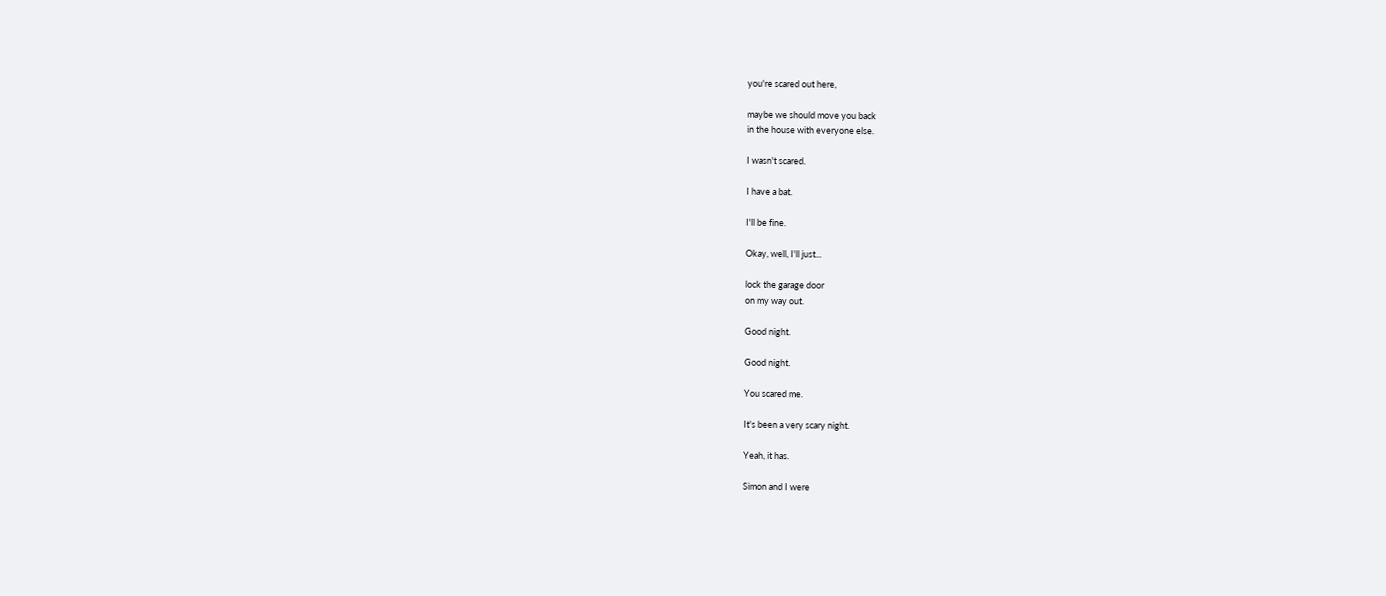you're scared out here,

maybe we should move you back
in the house with everyone else.

I wasn't scared.

I have a bat.

I'll be fine.

Okay, well, I'll just...

lock the garage door
on my way out.

Good night.

Good night.

You scared me.

It's been a very scary night.

Yeah, it has.

Simon and I were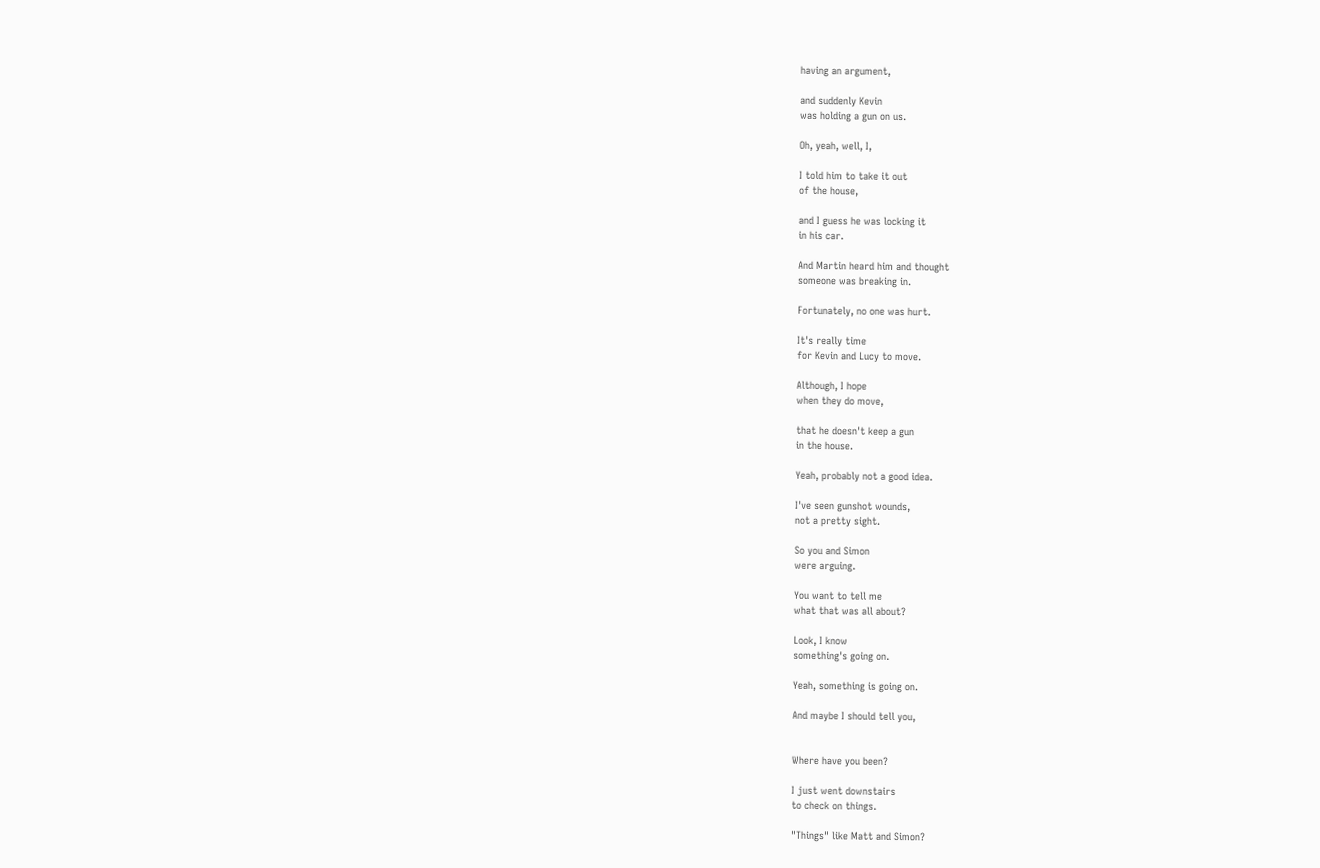having an argument,

and suddenly Kevin
was holding a gun on us.

Oh, yeah, well, I,

I told him to take it out
of the house,

and I guess he was locking it
in his car.

And Martin heard him and thought
someone was breaking in.

Fortunately, no one was hurt.

It's really time
for Kevin and Lucy to move.

Although, I hope
when they do move,

that he doesn't keep a gun
in the house.

Yeah, probably not a good idea.

I've seen gunshot wounds,
not a pretty sight.

So you and Simon
were arguing.

You want to tell me
what that was all about?

Look, I know
something's going on.

Yeah, something is going on.

And maybe I should tell you,


Where have you been?

I just went downstairs
to check on things.

"Things" like Matt and Simon?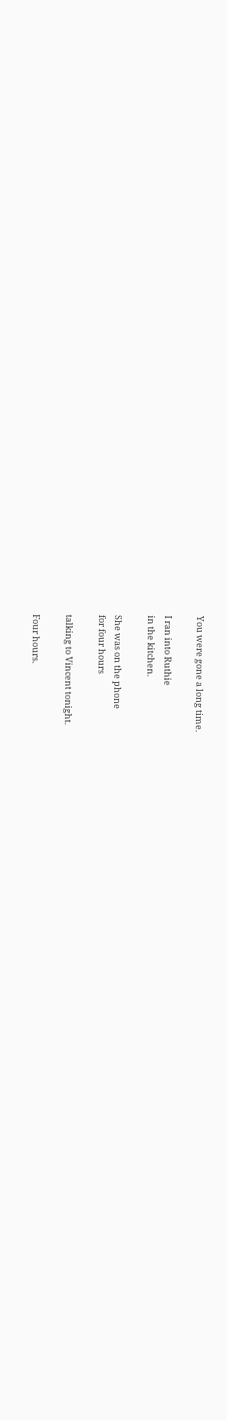You were gone a long time.

I ran into Ruthie
in the kitchen.

She was on the phone
for four hours

talking to Vincent tonight.

Four hours.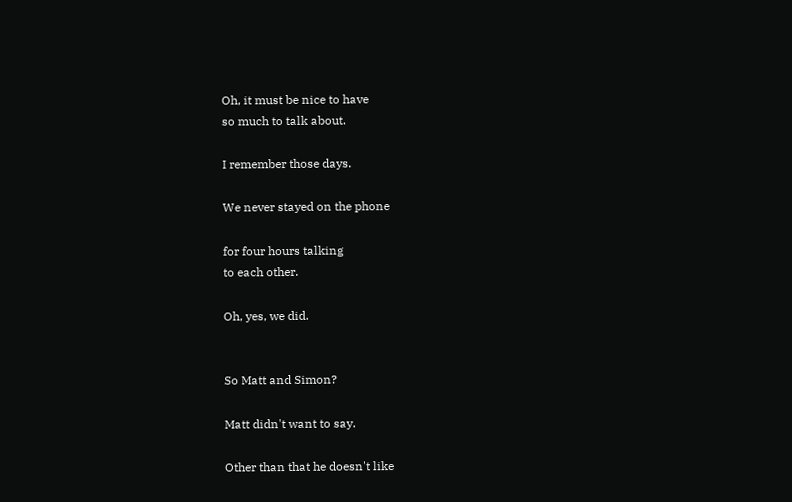Oh, it must be nice to have
so much to talk about.

I remember those days.

We never stayed on the phone

for four hours talking
to each other.

Oh, yes, we did.


So Matt and Simon?

Matt didn't want to say.

Other than that he doesn't like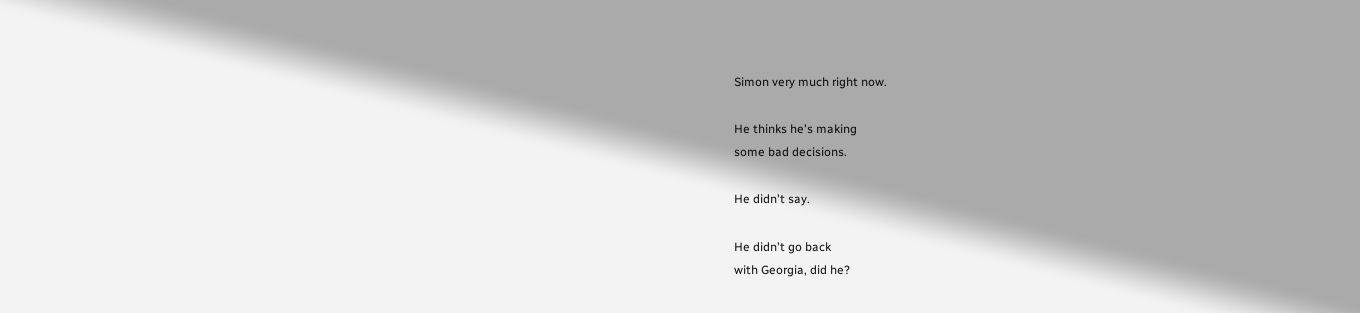Simon very much right now.

He thinks he's making
some bad decisions.

He didn't say.

He didn't go back
with Georgia, did he?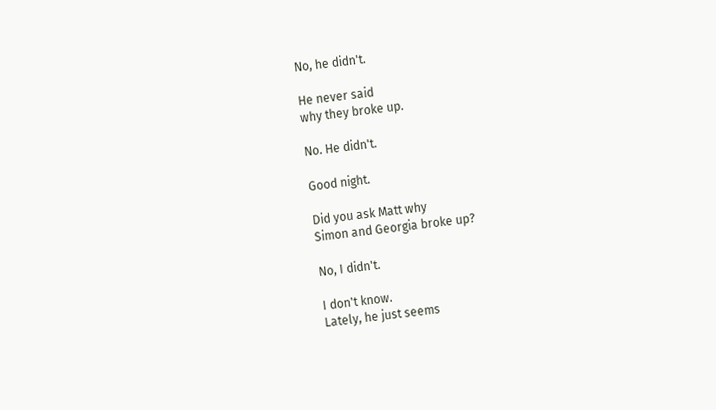No, he didn't.

He never said
why they broke up.

No. He didn't.

Good night.

Did you ask Matt why
Simon and Georgia broke up?

No, I didn't.

I don't know.
Lately, he just seems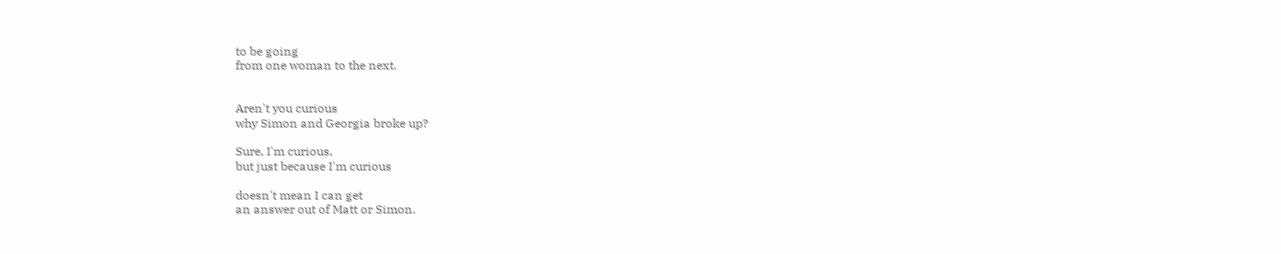to be going
from one woman to the next.


Aren't you curious
why Simon and Georgia broke up?

Sure, I'm curious,
but just because I'm curious

doesn't mean I can get
an answer out of Matt or Simon.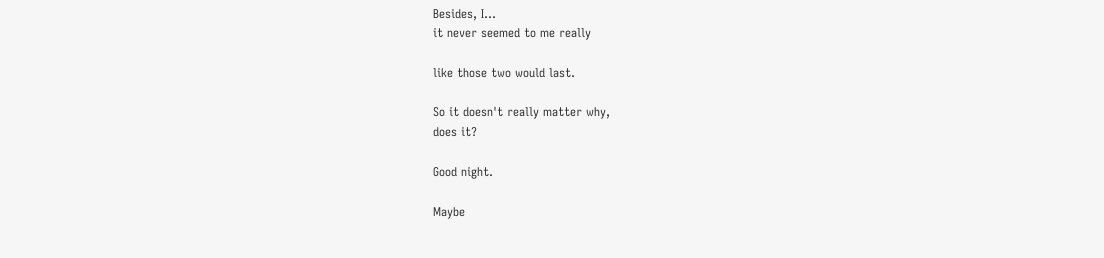Besides, I...
it never seemed to me really

like those two would last.

So it doesn't really matter why,
does it?

Good night.

Maybe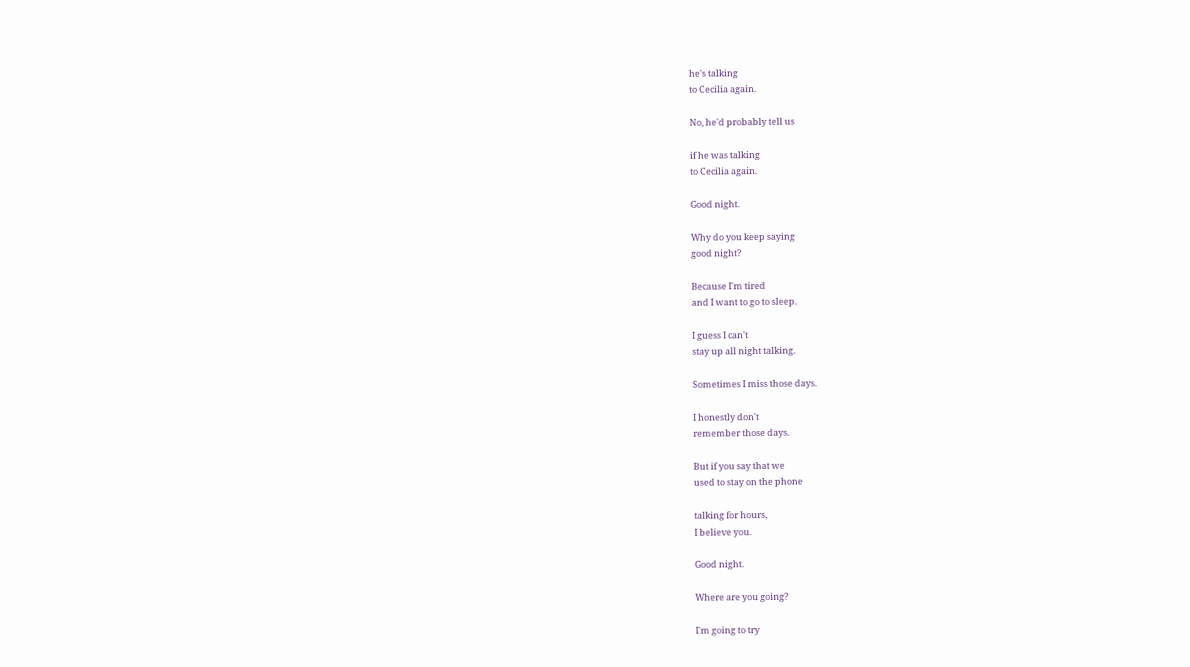he's talking
to Cecilia again.

No, he'd probably tell us

if he was talking
to Cecilia again.

Good night.

Why do you keep saying
good night?

Because I'm tired
and I want to go to sleep.

I guess I can't
stay up all night talking.

Sometimes I miss those days.

I honestly don't
remember those days.

But if you say that we
used to stay on the phone

talking for hours,
I believe you.

Good night.

Where are you going?

I'm going to try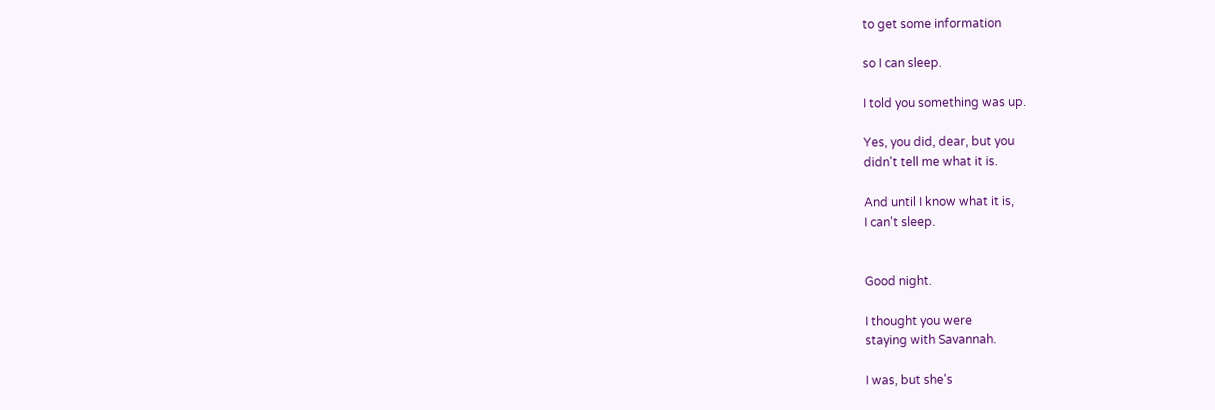to get some information

so I can sleep.

I told you something was up.

Yes, you did, dear, but you
didn't tell me what it is.

And until I know what it is,
I can't sleep.


Good night.

I thought you were
staying with Savannah.

I was, but she's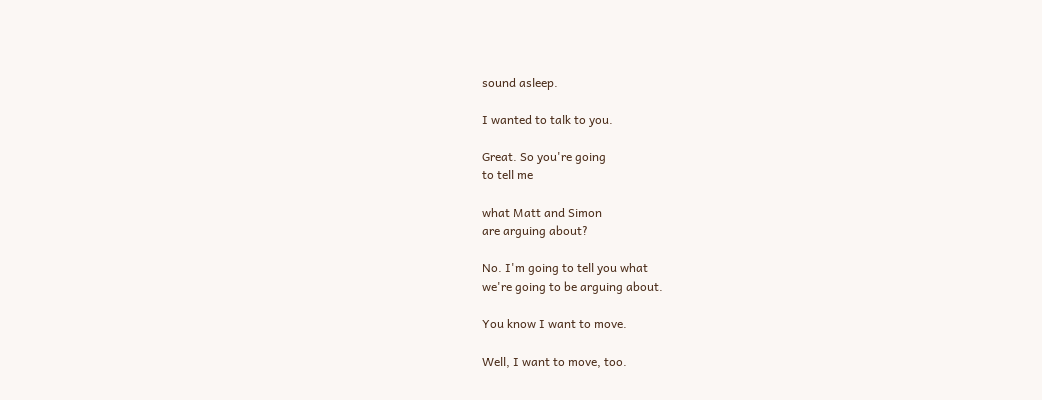sound asleep.

I wanted to talk to you.

Great. So you're going
to tell me

what Matt and Simon
are arguing about?

No. I'm going to tell you what
we're going to be arguing about.

You know I want to move.

Well, I want to move, too.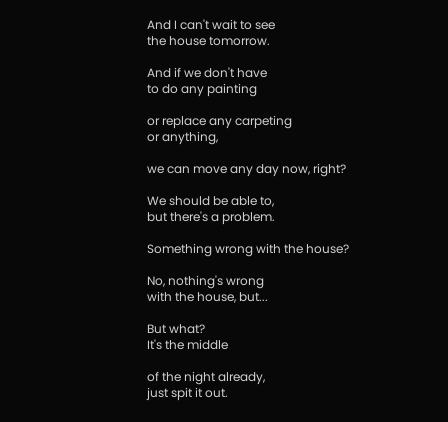And I can't wait to see
the house tomorrow.

And if we don't have
to do any painting

or replace any carpeting
or anything,

we can move any day now, right?

We should be able to,
but there's a problem.

Something wrong with the house?

No, nothing's wrong
with the house, but...

But what?
It's the middle

of the night already,
just spit it out.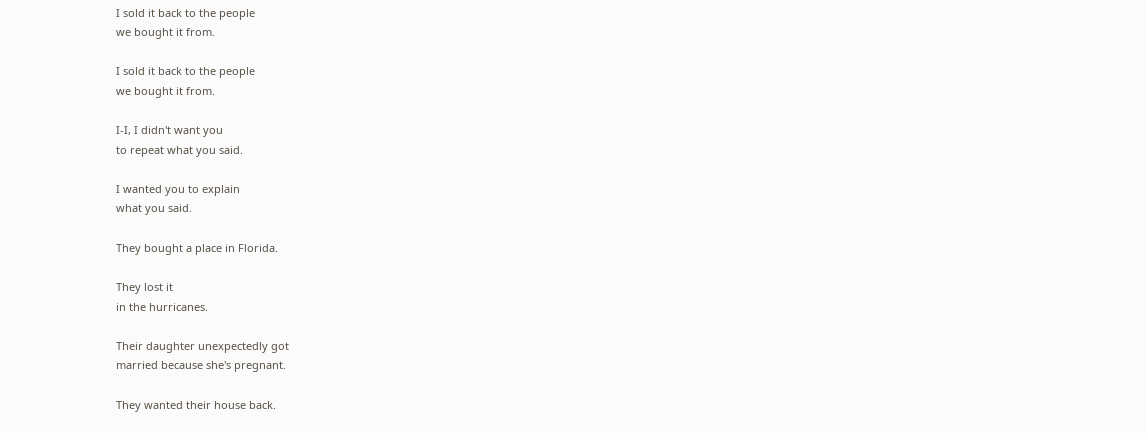I sold it back to the people
we bought it from.

I sold it back to the people
we bought it from.

I-I, I didn't want you
to repeat what you said.

I wanted you to explain
what you said.

They bought a place in Florida.

They lost it
in the hurricanes.

Their daughter unexpectedly got
married because she's pregnant.

They wanted their house back.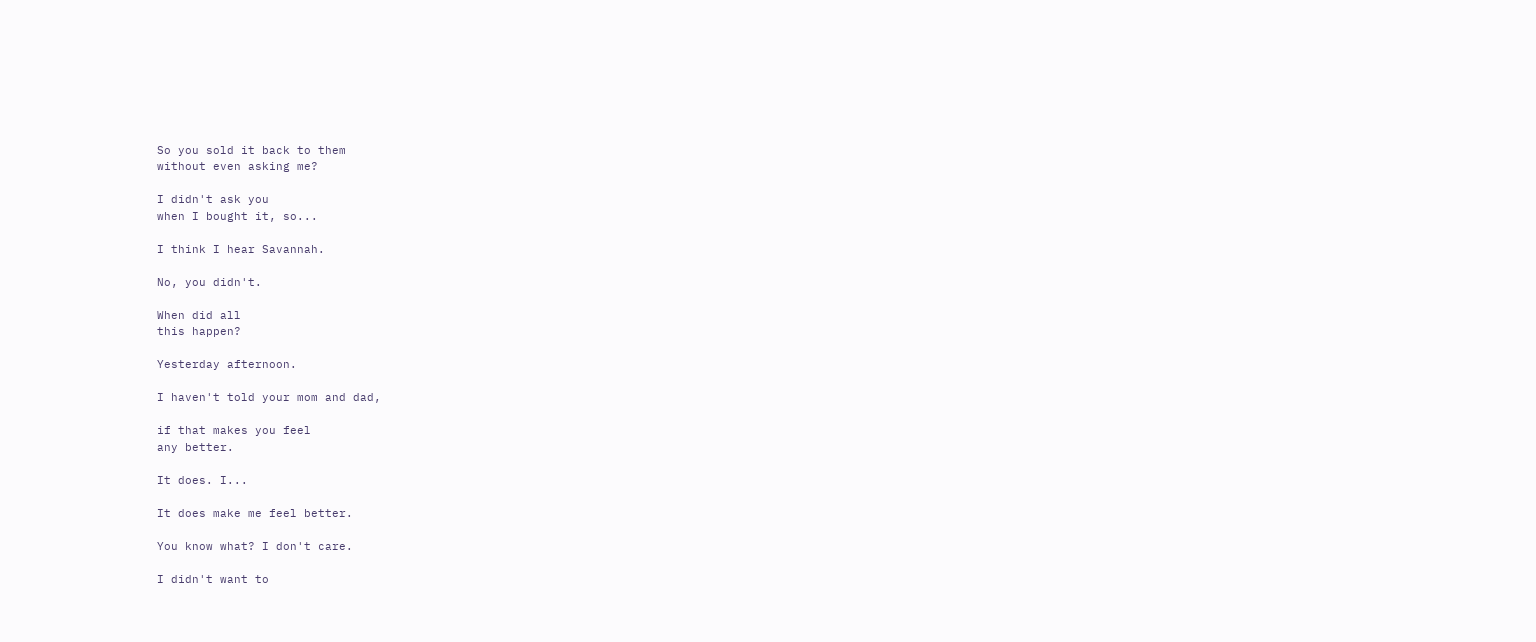So you sold it back to them
without even asking me?

I didn't ask you
when I bought it, so...

I think I hear Savannah.

No, you didn't.

When did all
this happen?

Yesterday afternoon.

I haven't told your mom and dad,

if that makes you feel
any better.

It does. I...

It does make me feel better.

You know what? I don't care.

I didn't want to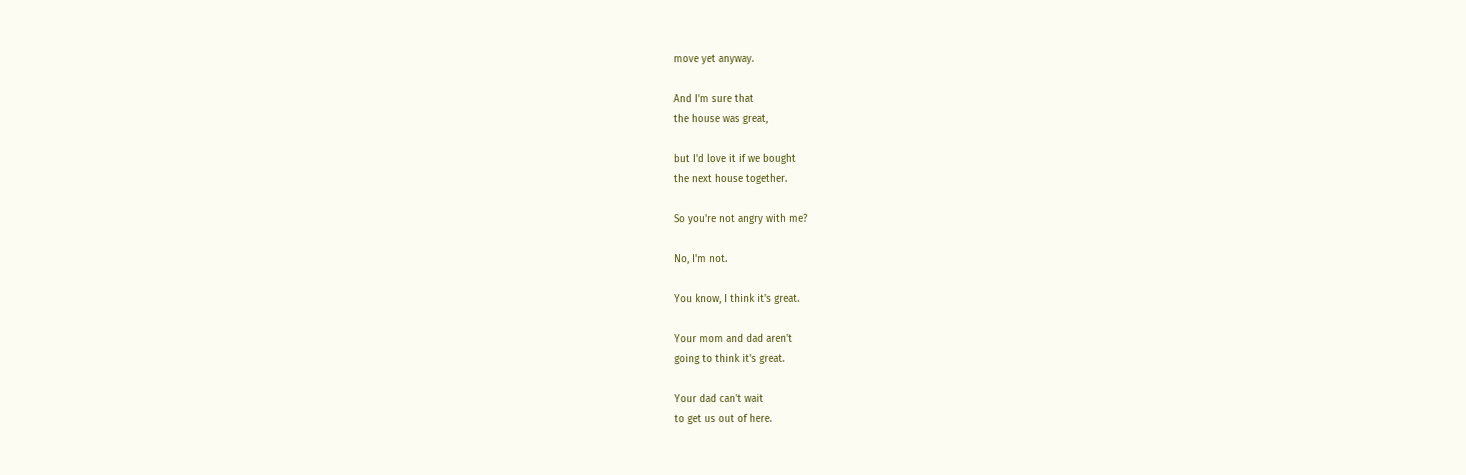move yet anyway.

And I'm sure that
the house was great,

but I'd love it if we bought
the next house together.

So you're not angry with me?

No, I'm not.

You know, I think it's great.

Your mom and dad aren't
going to think it's great.

Your dad can't wait
to get us out of here.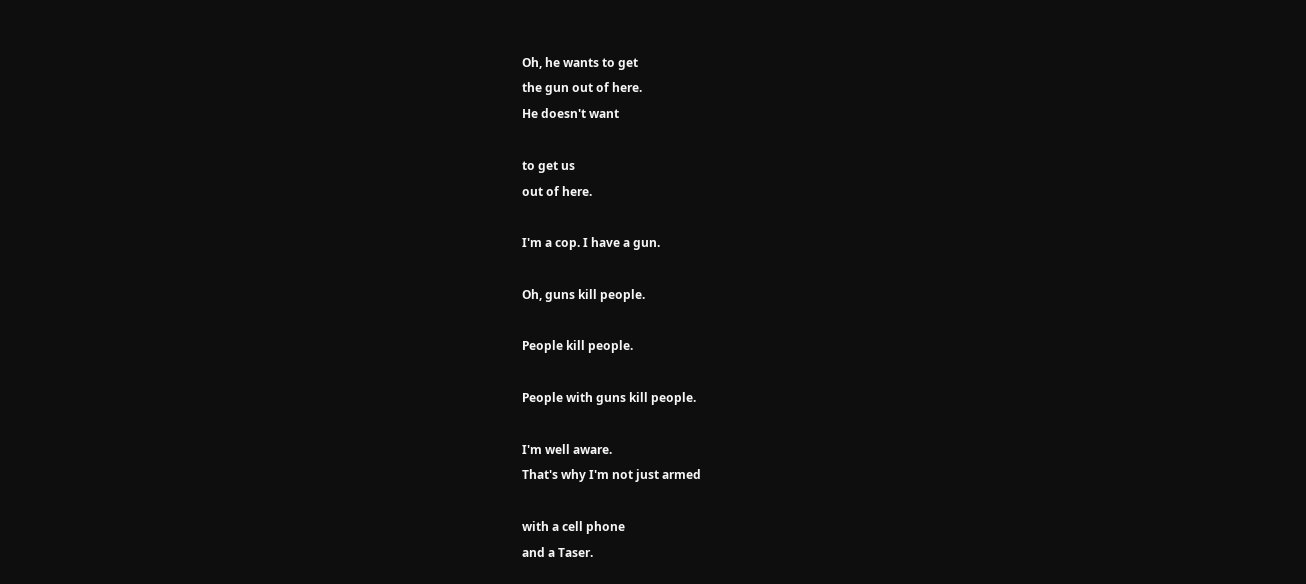Oh, he wants to get
the gun out of here.
He doesn't want

to get us
out of here.

I'm a cop. I have a gun.

Oh, guns kill people.

People kill people.

People with guns kill people.

I'm well aware.
That's why I'm not just armed

with a cell phone
and a Taser.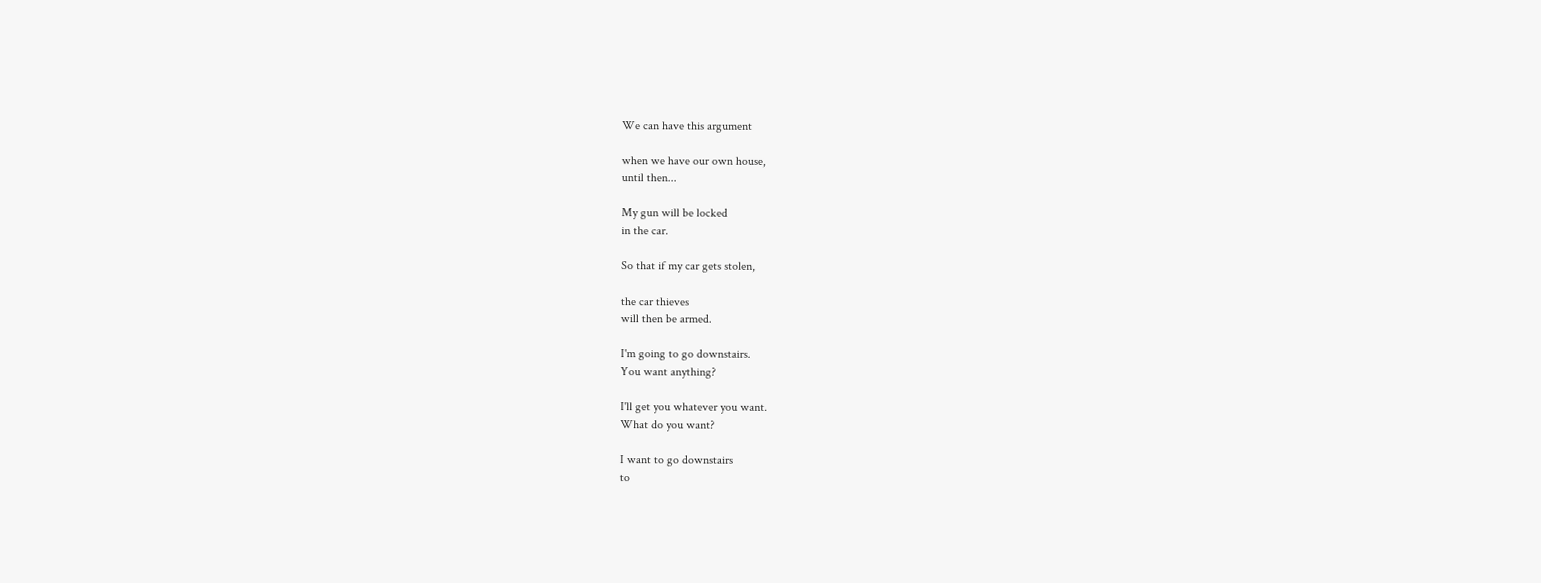We can have this argument

when we have our own house,
until then...

My gun will be locked
in the car.

So that if my car gets stolen,

the car thieves
will then be armed.

I'm going to go downstairs.
You want anything?

I'll get you whatever you want.
What do you want?

I want to go downstairs
to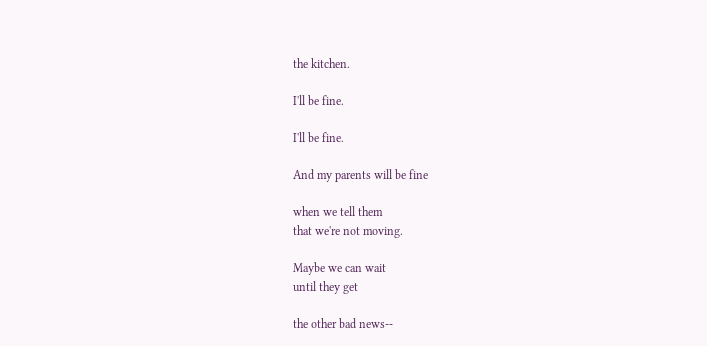the kitchen.

I'll be fine.

I'll be fine.

And my parents will be fine

when we tell them
that we're not moving.

Maybe we can wait
until they get

the other bad news--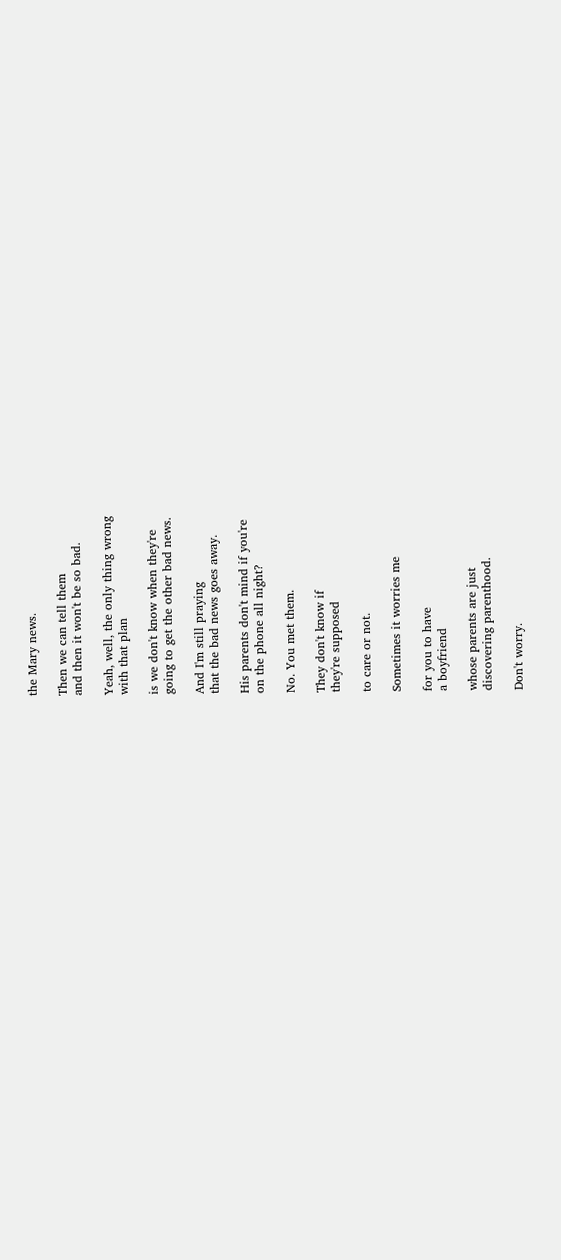the Mary news.

Then we can tell them
and then it won't be so bad.

Yeah, well, the only thing wrong
with that plan

is we don't know when they're
going to get the other bad news.

And I'm still praying
that the bad news goes away.

His parents don't mind if you're
on the phone all night?

No. You met them.

They don't know if
they're supposed

to care or not.

Sometimes it worries me

for you to have
a boyfriend

whose parents are just
discovering parenthood.

Don't worry.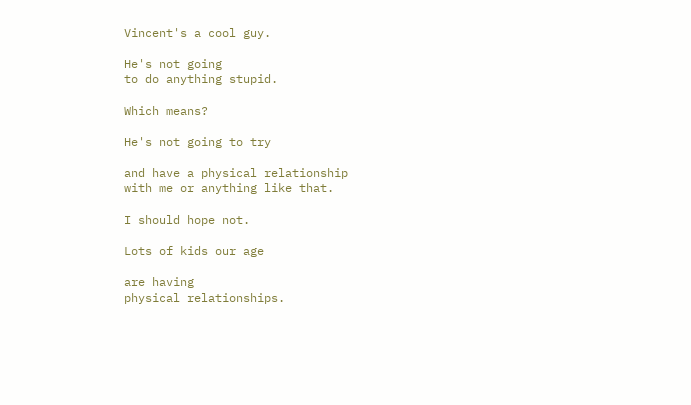Vincent's a cool guy.

He's not going
to do anything stupid.

Which means?

He's not going to try

and have a physical relationship
with me or anything like that.

I should hope not.

Lots of kids our age

are having
physical relationships.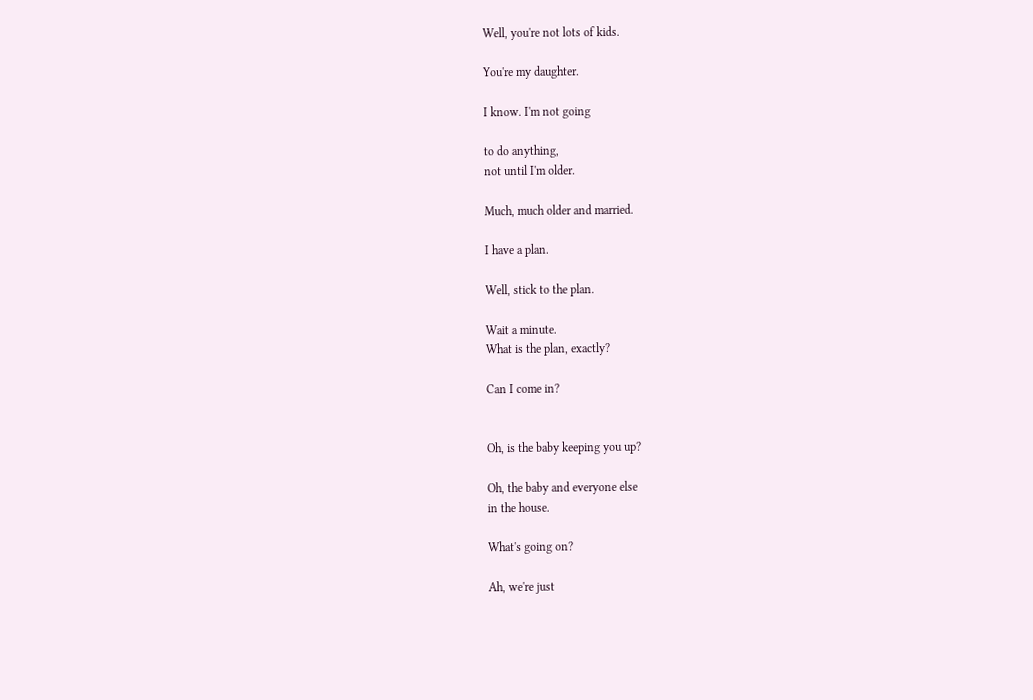Well, you're not lots of kids.

You're my daughter.

I know. I'm not going

to do anything,
not until I'm older.

Much, much older and married.

I have a plan.

Well, stick to the plan.

Wait a minute.
What is the plan, exactly?

Can I come in?


Oh, is the baby keeping you up?

Oh, the baby and everyone else
in the house.

What's going on?

Ah, we're just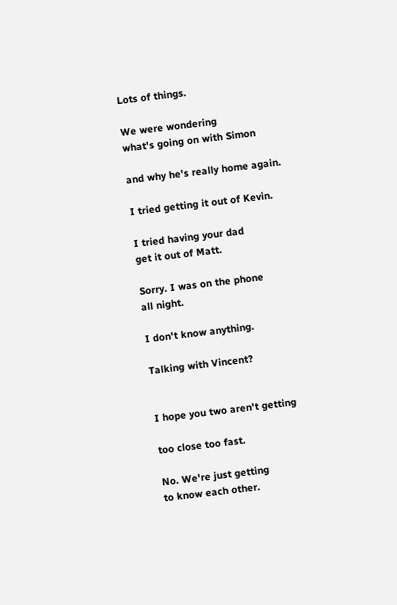Lots of things.

We were wondering
what's going on with Simon

and why he's really home again.

I tried getting it out of Kevin.

I tried having your dad
get it out of Matt.

Sorry. I was on the phone
all night.

I don't know anything.

Talking with Vincent?


I hope you two aren't getting

too close too fast.

No. We're just getting
to know each other.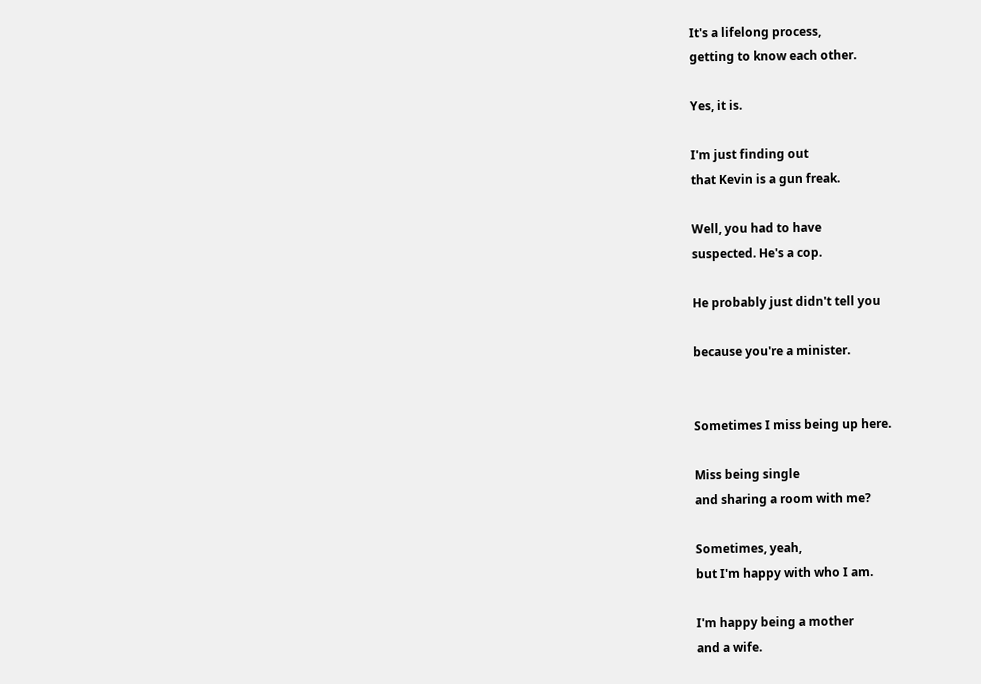It's a lifelong process,
getting to know each other.

Yes, it is.

I'm just finding out
that Kevin is a gun freak.

Well, you had to have
suspected. He's a cop.

He probably just didn't tell you

because you're a minister.


Sometimes I miss being up here.

Miss being single
and sharing a room with me?

Sometimes, yeah,
but I'm happy with who I am.

I'm happy being a mother
and a wife.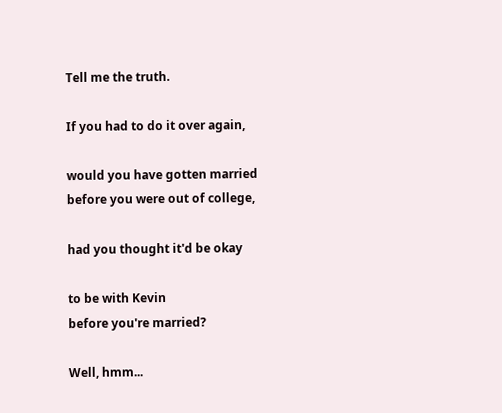Tell me the truth.

If you had to do it over again,

would you have gotten married
before you were out of college,

had you thought it'd be okay

to be with Kevin
before you're married?

Well, hmm...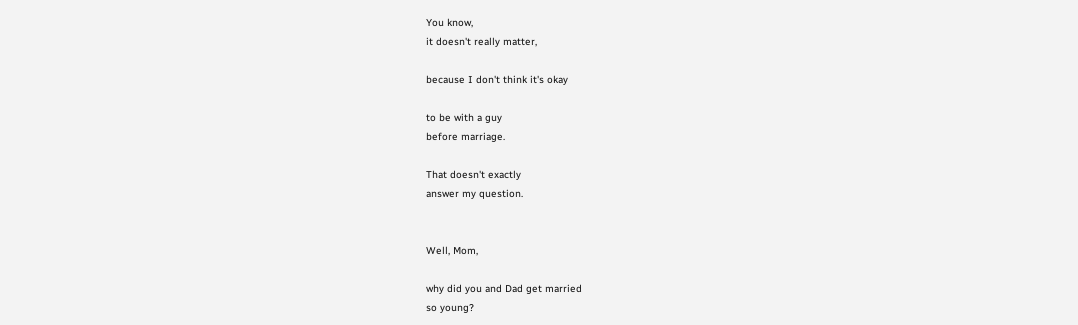You know,
it doesn't really matter,

because I don't think it's okay

to be with a guy
before marriage.

That doesn't exactly
answer my question.


Well, Mom,

why did you and Dad get married
so young?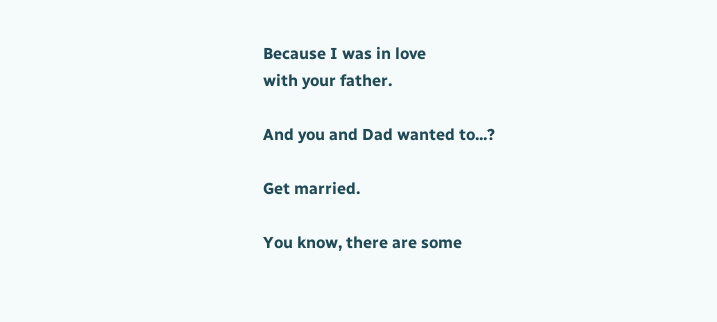Because I was in love
with your father.

And you and Dad wanted to...?

Get married.

You know, there are some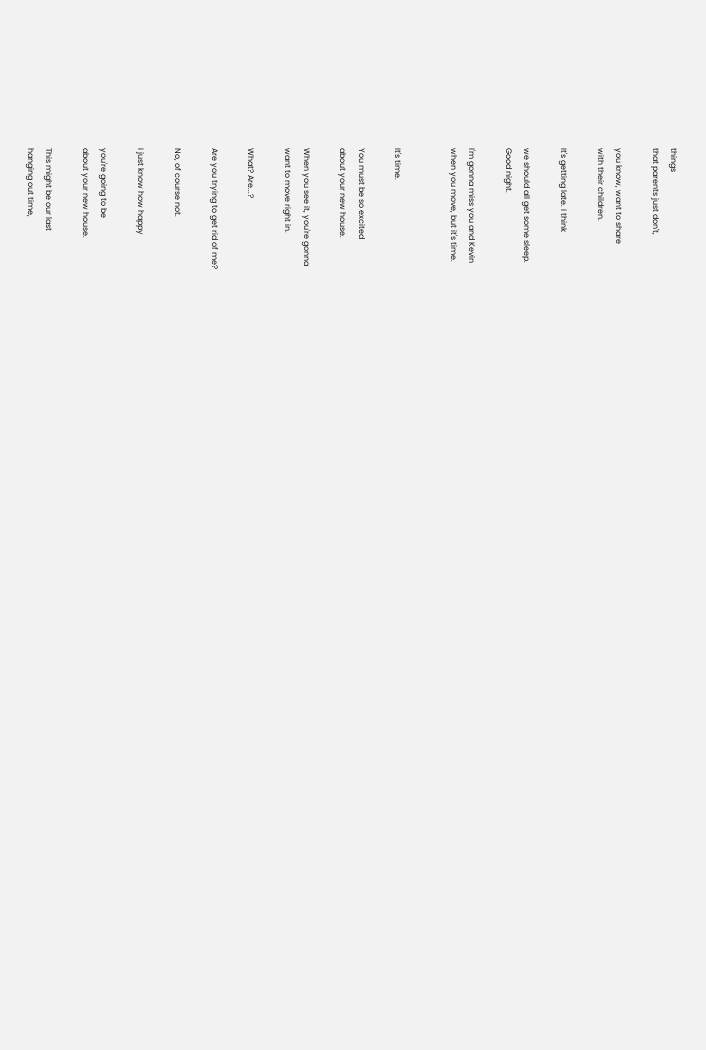things
that parents just don't,

you know, want to share
with their children.

It's getting late. I think

we should all get some sleep.
Good night.

I'm gonna miss you and Kevin
when you move, but it's time.


It's time.

You must be so excited
about your new house.

When you see it, you're gonna
want to move right in.

What? Are...?

Are you trying to get rid of me?

No, of course not.

I just know how happy

you're going to be
about your new house.

This might be our last
hanging out time,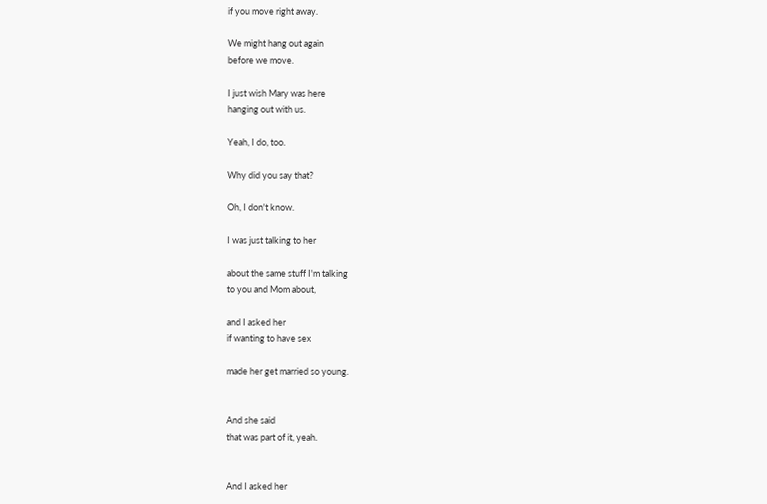if you move right away.

We might hang out again
before we move.

I just wish Mary was here
hanging out with us.

Yeah, I do, too.

Why did you say that?

Oh, I don't know.

I was just talking to her

about the same stuff I'm talking
to you and Mom about,

and I asked her
if wanting to have sex

made her get married so young.


And she said
that was part of it, yeah.


And I asked her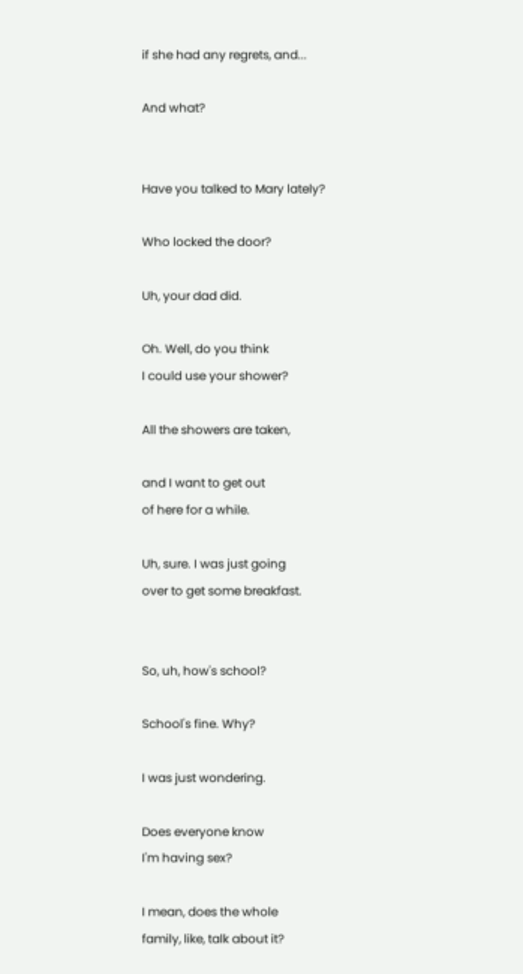if she had any regrets, and...

And what?


Have you talked to Mary lately?

Who locked the door?

Uh, your dad did.

Oh. Well, do you think
I could use your shower?

All the showers are taken,

and I want to get out
of here for a while.

Uh, sure. I was just going
over to get some breakfast.


So, uh, how's school?

School's fine. Why?

I was just wondering.

Does everyone know
I'm having sex?

I mean, does the whole
family, like, talk about it?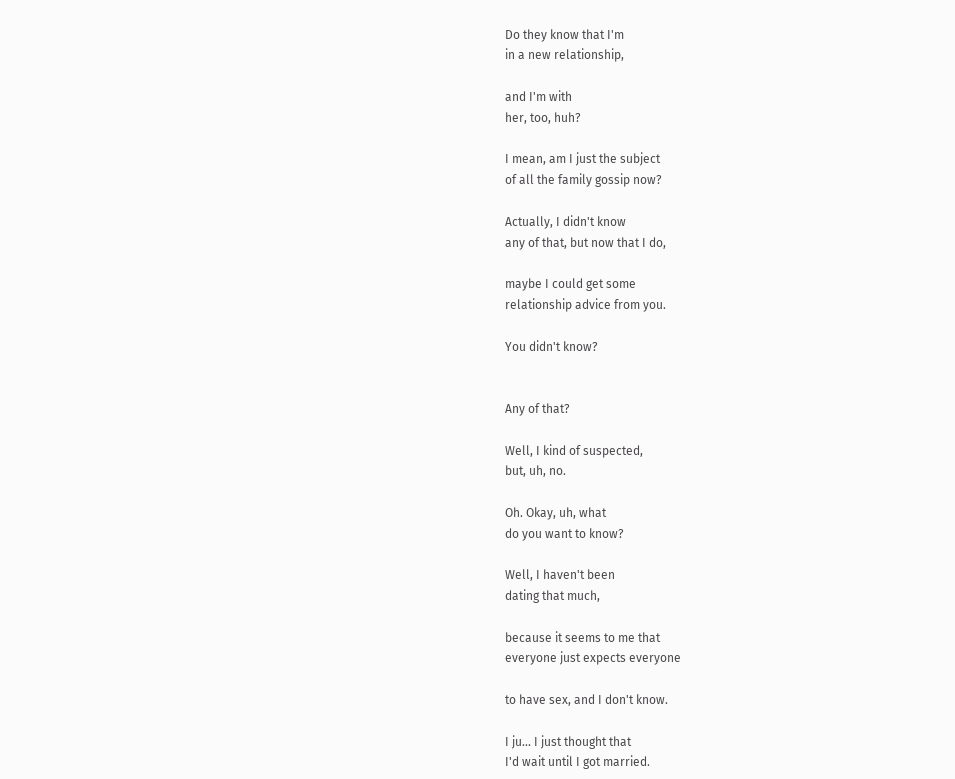Do they know that I'm
in a new relationship,

and I'm with
her, too, huh?

I mean, am I just the subject
of all the family gossip now?

Actually, I didn't know
any of that, but now that I do,

maybe I could get some
relationship advice from you.

You didn't know?


Any of that?

Well, I kind of suspected,
but, uh, no.

Oh. Okay, uh, what
do you want to know?

Well, I haven't been
dating that much,

because it seems to me that
everyone just expects everyone

to have sex, and I don't know.

I ju... I just thought that
I'd wait until I got married.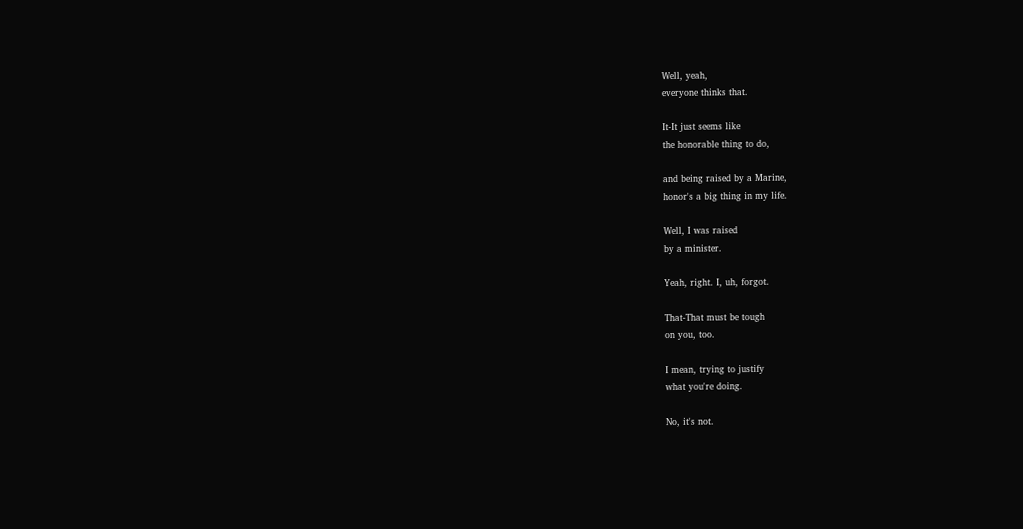Well, yeah,
everyone thinks that.

It-It just seems like
the honorable thing to do,

and being raised by a Marine,
honor's a big thing in my life.

Well, I was raised
by a minister.

Yeah, right. I, uh, forgot.

That-That must be tough
on you, too.

I mean, trying to justify
what you're doing.

No, it's not.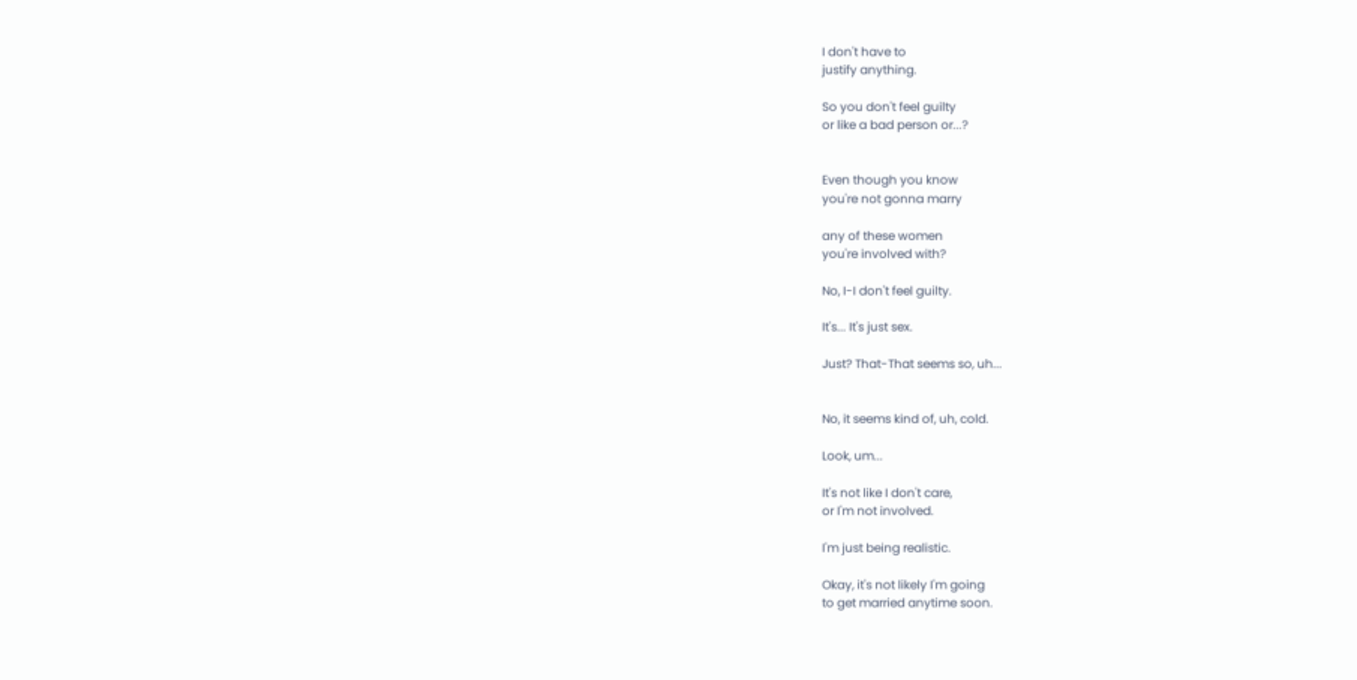I don't have to
justify anything.

So you don't feel guilty
or like a bad person or...?


Even though you know
you're not gonna marry

any of these women
you're involved with?

No, I-I don't feel guilty.

It's... It's just sex.

Just? That-That seems so, uh...


No, it seems kind of, uh, cold.

Look, um...

It's not like I don't care,
or I'm not involved.

I'm just being realistic.

Okay, it's not likely I'm going
to get married anytime soon.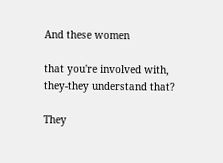And these women

that you're involved with,
they-they understand that?

They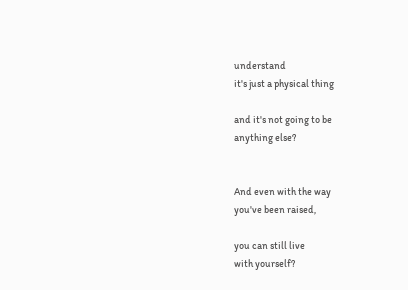understand
it's just a physical thing

and it's not going to be
anything else?


And even with the way
you've been raised,

you can still live
with yourself?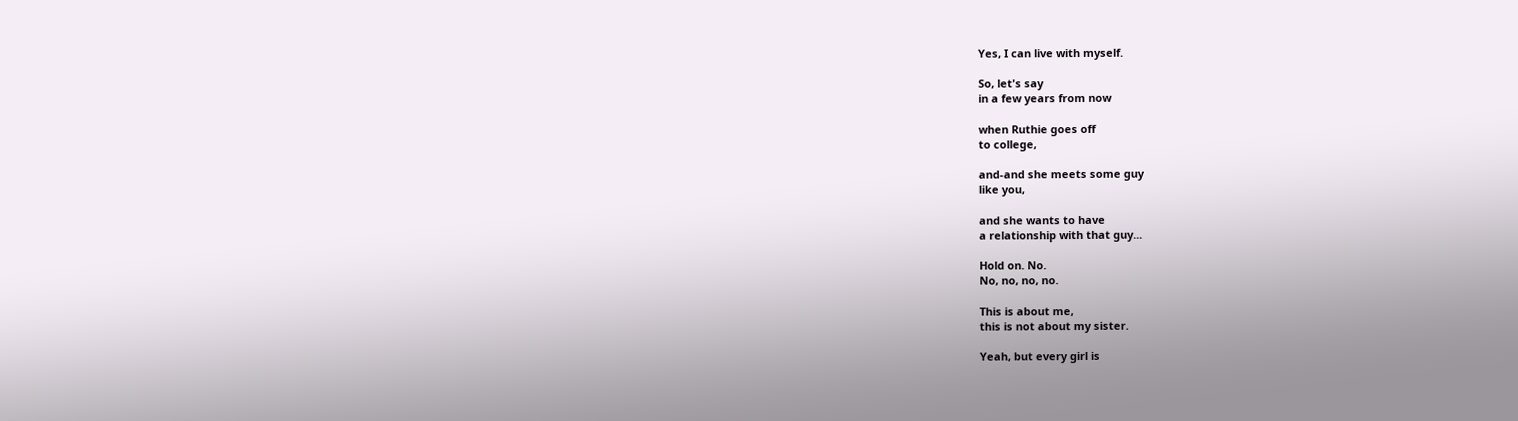Yes, I can live with myself.

So, let's say
in a few years from now

when Ruthie goes off
to college,

and-and she meets some guy
like you,

and she wants to have
a relationship with that guy...

Hold on. No.
No, no, no, no.

This is about me,
this is not about my sister.

Yeah, but every girl is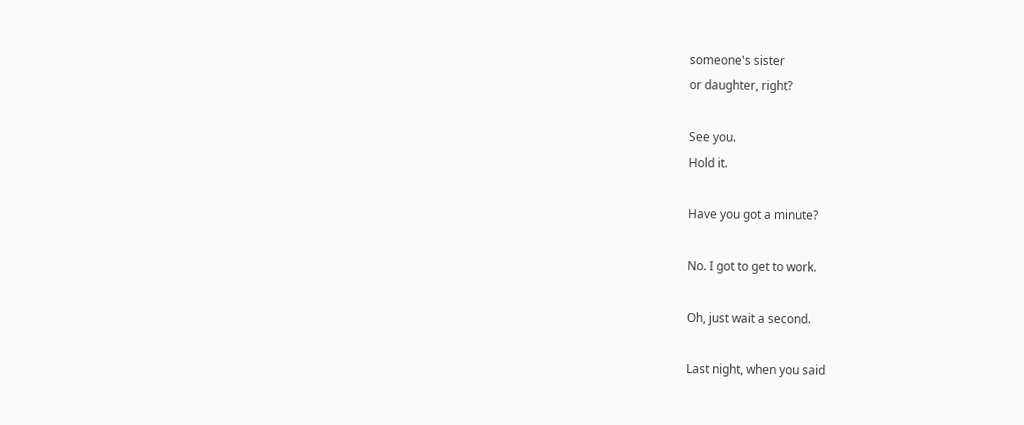someone's sister
or daughter, right?

See you.
Hold it.

Have you got a minute?

No. I got to get to work.

Oh, just wait a second.

Last night, when you said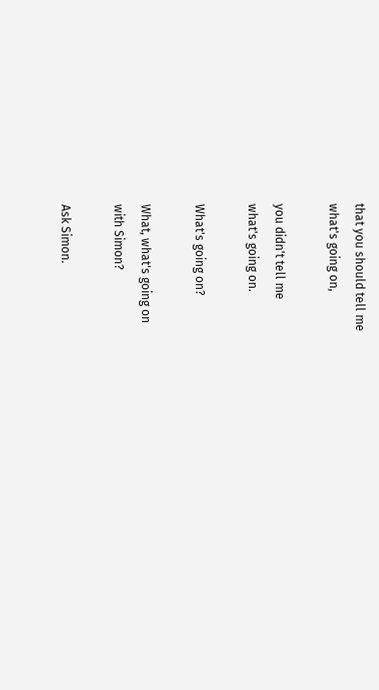that you should tell me
what's going on,

you didn't tell me
what's going on.

What's going on?

What, what's going on
with Simon?

Ask Simon.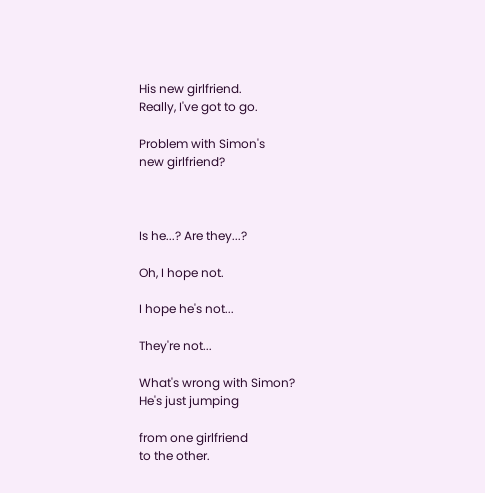His new girlfriend.
Really, I've got to go.

Problem with Simon's
new girlfriend?



Is he...? Are they...?

Oh, I hope not.

I hope he's not...

They're not...

What's wrong with Simon?
He's just jumping

from one girlfriend
to the other.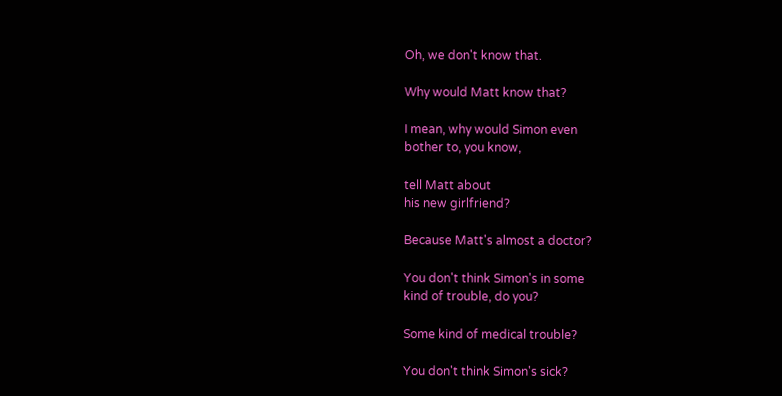Oh, we don't know that.

Why would Matt know that?

I mean, why would Simon even
bother to, you know,

tell Matt about
his new girlfriend?

Because Matt's almost a doctor?

You don't think Simon's in some
kind of trouble, do you?

Some kind of medical trouble?

You don't think Simon's sick?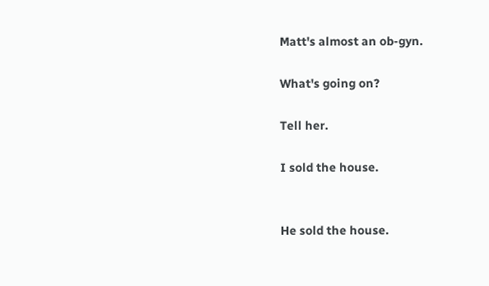Matt's almost an ob-gyn.

What's going on?

Tell her.

I sold the house.


He sold the house.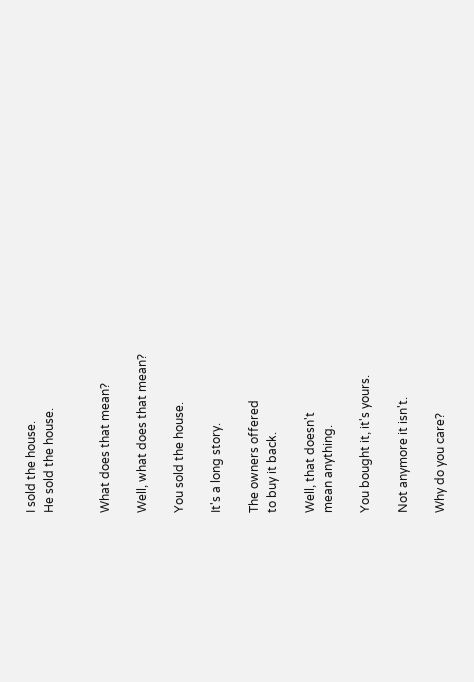I sold the house.
He sold the house.


What does that mean?

Well, what does that mean?

You sold the house.

It's a long story.

The owners offered
to buy it back.

Well, that doesn't
mean anything.

You bought it, it's yours.

Not anymore it isn't.

Why do you care?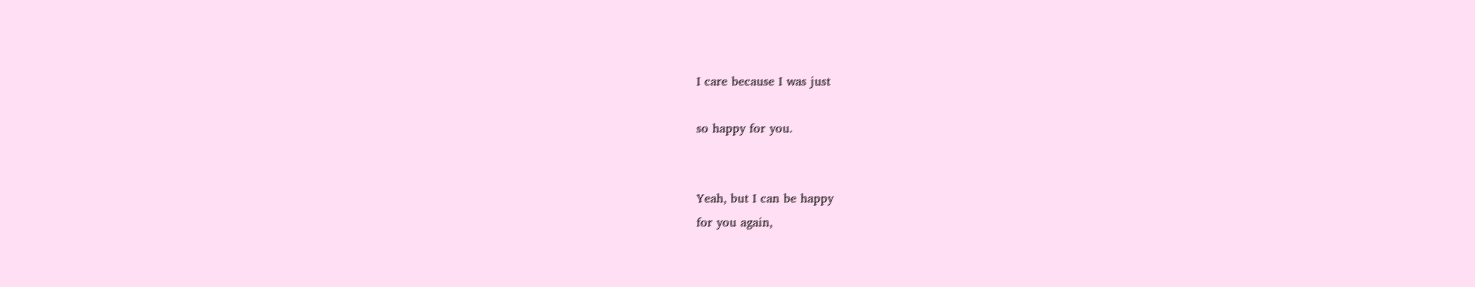I care because I was just

so happy for you.


Yeah, but I can be happy
for you again,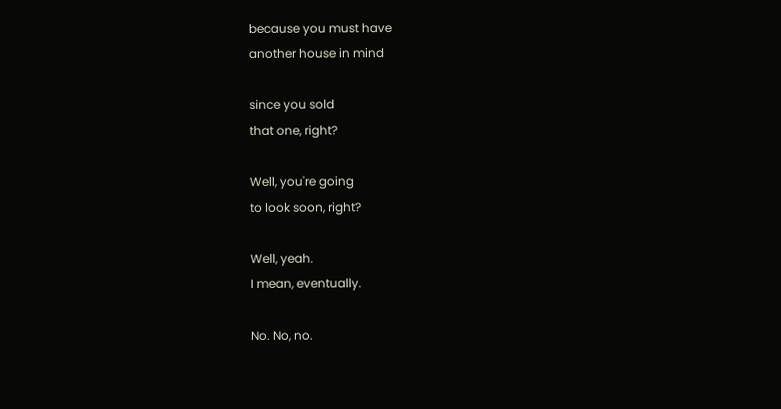because you must have
another house in mind

since you sold
that one, right?

Well, you're going
to look soon, right?

Well, yeah.
I mean, eventually.

No. No, no.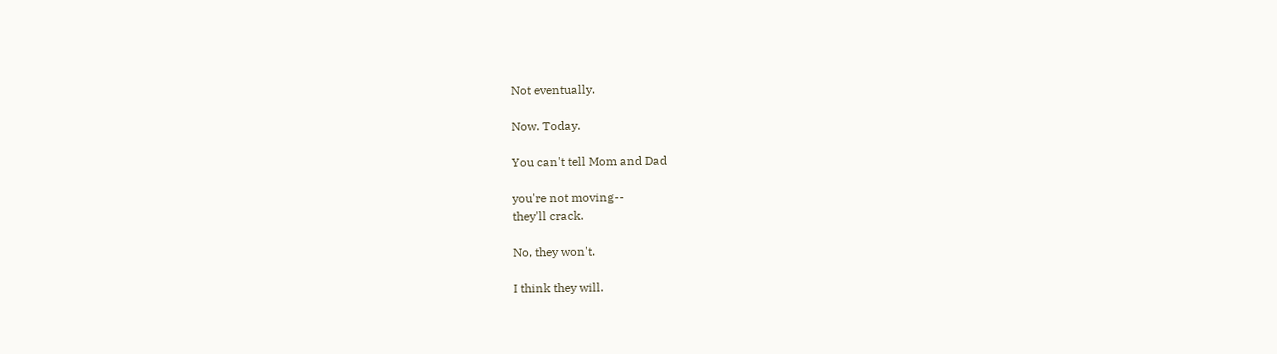Not eventually.

Now. Today.

You can't tell Mom and Dad

you're not moving--
they'll crack.

No, they won't.

I think they will.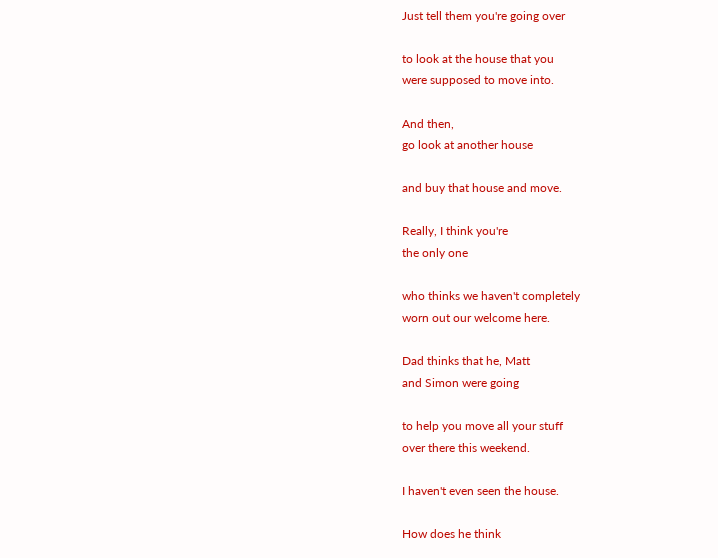Just tell them you're going over

to look at the house that you
were supposed to move into.

And then,
go look at another house

and buy that house and move.

Really, I think you're
the only one

who thinks we haven't completely
worn out our welcome here.

Dad thinks that he, Matt
and Simon were going

to help you move all your stuff
over there this weekend.

I haven't even seen the house.

How does he think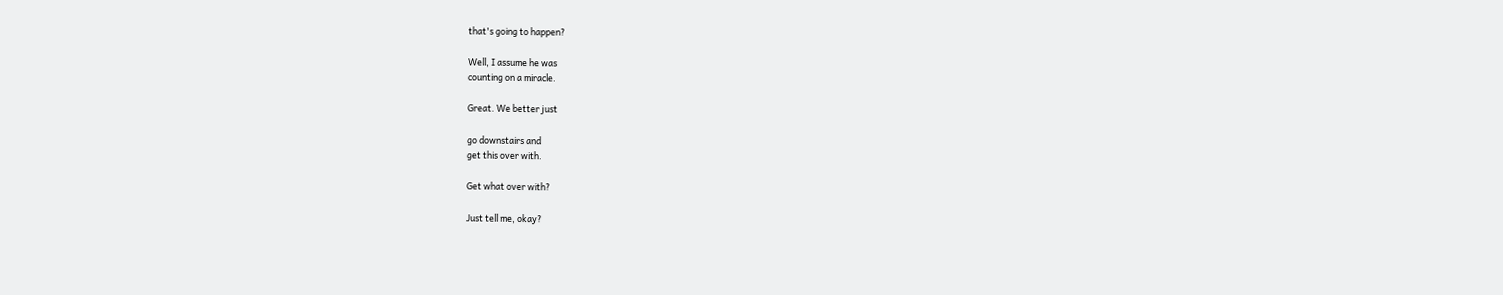that's going to happen?

Well, I assume he was
counting on a miracle.

Great. We better just

go downstairs and
get this over with.

Get what over with?

Just tell me, okay?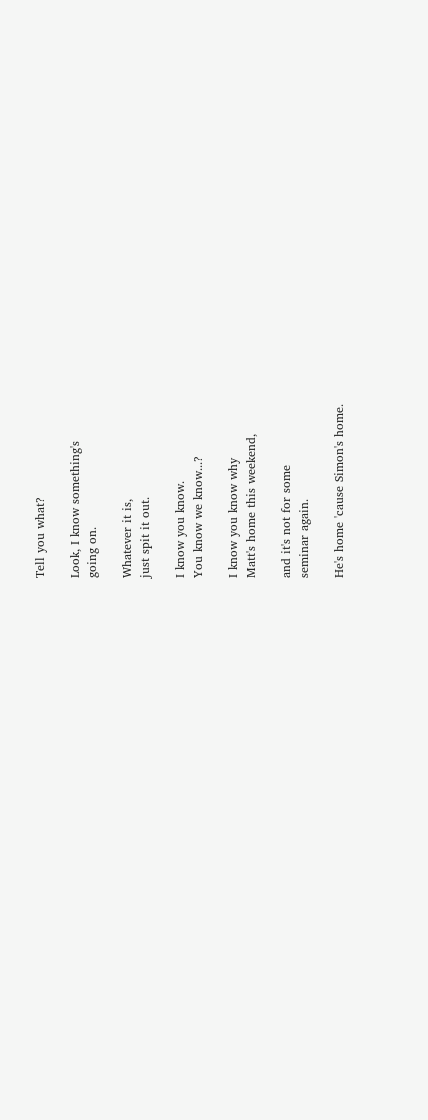Tell you what?

Look, I know something's
going on.

Whatever it is,
just spit it out.

I know you know.
You know we know...?

I know you know why
Matt's home this weekend,

and it's not for some
seminar again.

He's home 'cause Simon's home.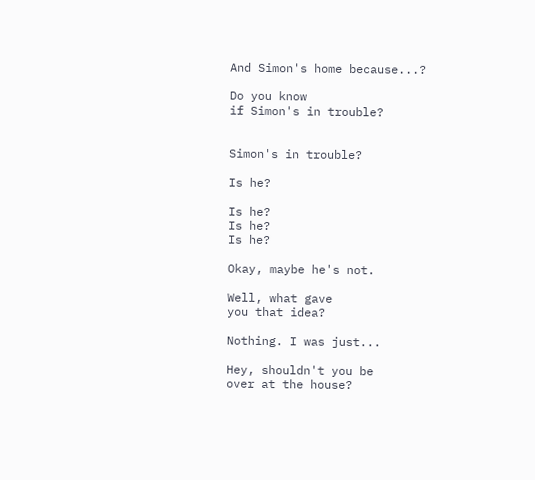And Simon's home because...?

Do you know
if Simon's in trouble?


Simon's in trouble?

Is he?

Is he?
Is he?
Is he?

Okay, maybe he's not.

Well, what gave
you that idea?

Nothing. I was just...

Hey, shouldn't you be
over at the house?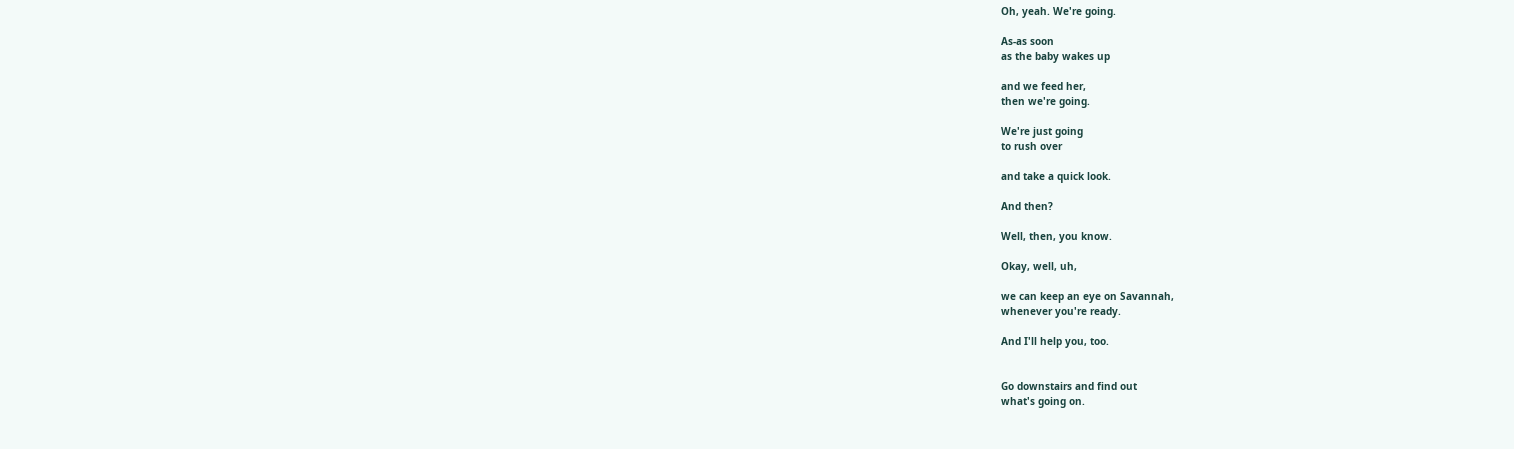Oh, yeah. We're going.

As-as soon
as the baby wakes up

and we feed her,
then we're going.

We're just going
to rush over

and take a quick look.

And then?

Well, then, you know.

Okay, well, uh,

we can keep an eye on Savannah,
whenever you're ready.

And I'll help you, too.


Go downstairs and find out
what's going on.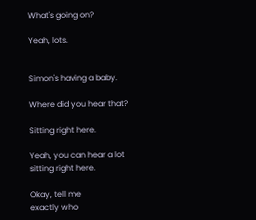What's going on?

Yeah, lots.


Simon's having a baby.

Where did you hear that?

Sitting right here.

Yeah, you can hear a lot
sitting right here.

Okay, tell me
exactly who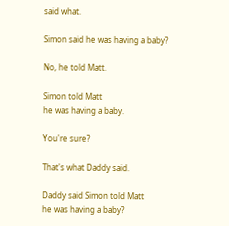said what.

Simon said he was having a baby?

No, he told Matt.

Simon told Matt
he was having a baby.

You're sure?

That's what Daddy said.

Daddy said Simon told Matt
he was having a baby?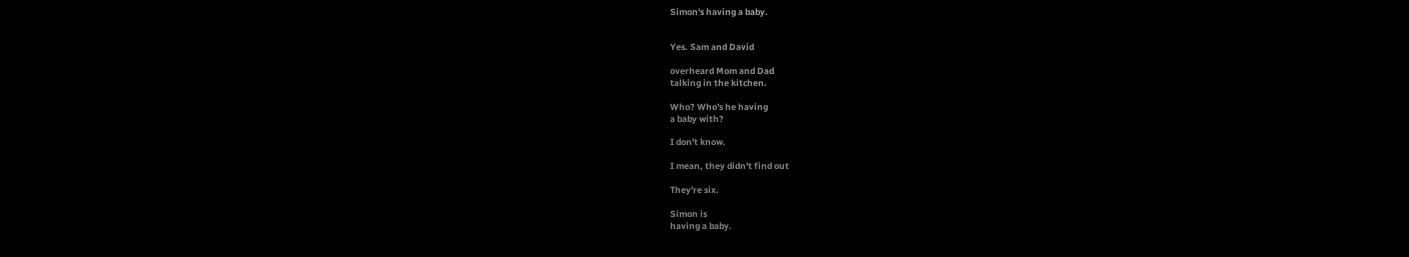Simon's having a baby.


Yes. Sam and David

overheard Mom and Dad
talking in the kitchen.

Who? Who's he having
a baby with?

I don't know.

I mean, they didn't find out

They're six.

Simon is
having a baby.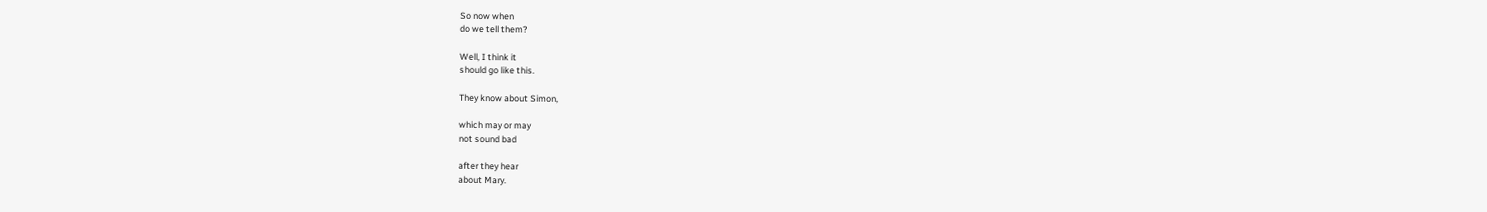So now when
do we tell them?

Well, I think it
should go like this.

They know about Simon,

which may or may
not sound bad

after they hear
about Mary.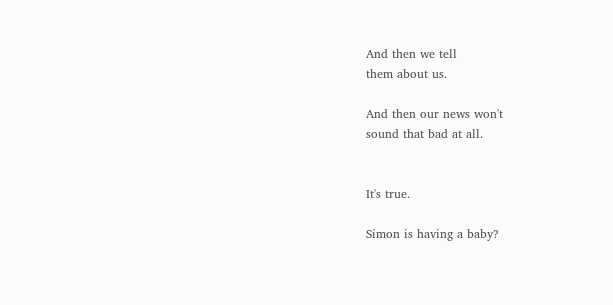And then we tell
them about us.

And then our news won't
sound that bad at all.


It's true.

Simon is having a baby?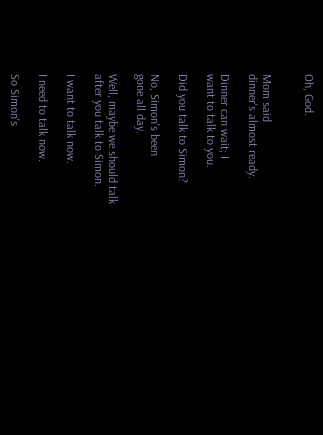Oh, God.


Mom said
dinner's almost ready.

Dinner can wait; I
want to talk to you.

Did you talk to Simon?

No, Simon's been
gone all day.

Well, maybe we should talk
after you talk to Simon.

I want to talk now.

I need to talk now.

So Simon's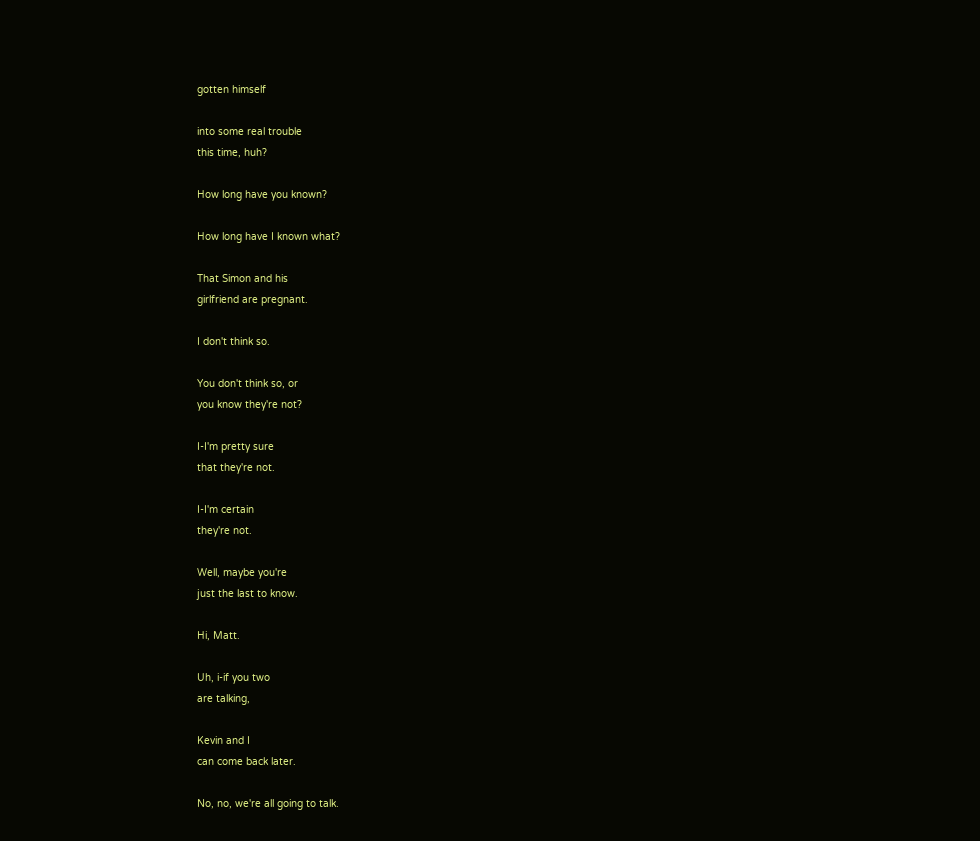gotten himself

into some real trouble
this time, huh?

How long have you known?

How long have I known what?

That Simon and his
girlfriend are pregnant.

I don't think so.

You don't think so, or
you know they're not?

I-I'm pretty sure
that they're not.

I-I'm certain
they're not.

Well, maybe you're
just the last to know.

Hi, Matt.

Uh, i-if you two
are talking,

Kevin and I
can come back later.

No, no, we're all going to talk.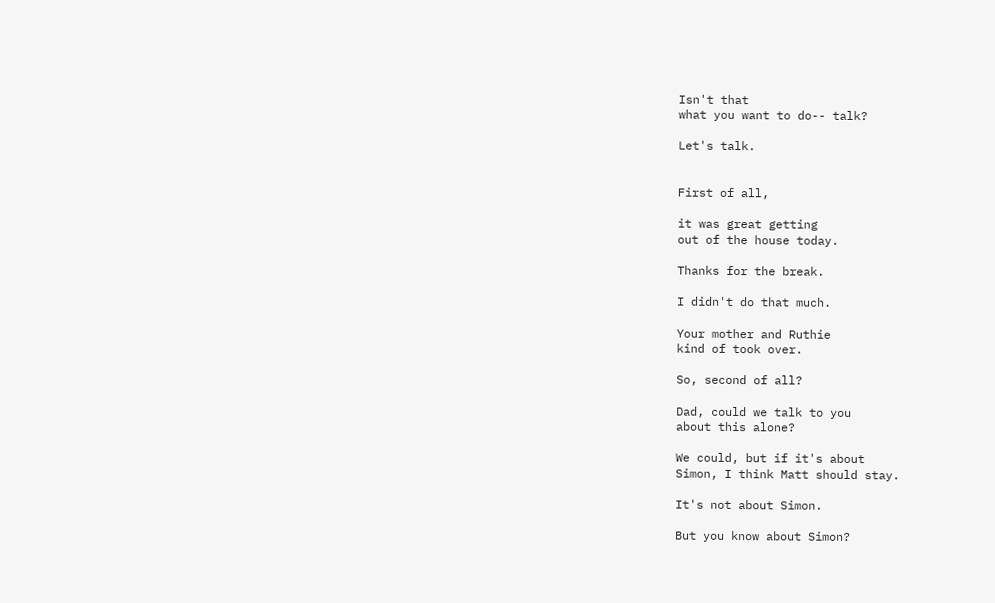Isn't that
what you want to do-- talk?

Let's talk.


First of all,

it was great getting
out of the house today.

Thanks for the break.

I didn't do that much.

Your mother and Ruthie
kind of took over.

So, second of all?

Dad, could we talk to you
about this alone?

We could, but if it's about
Simon, I think Matt should stay.

It's not about Simon.

But you know about Simon?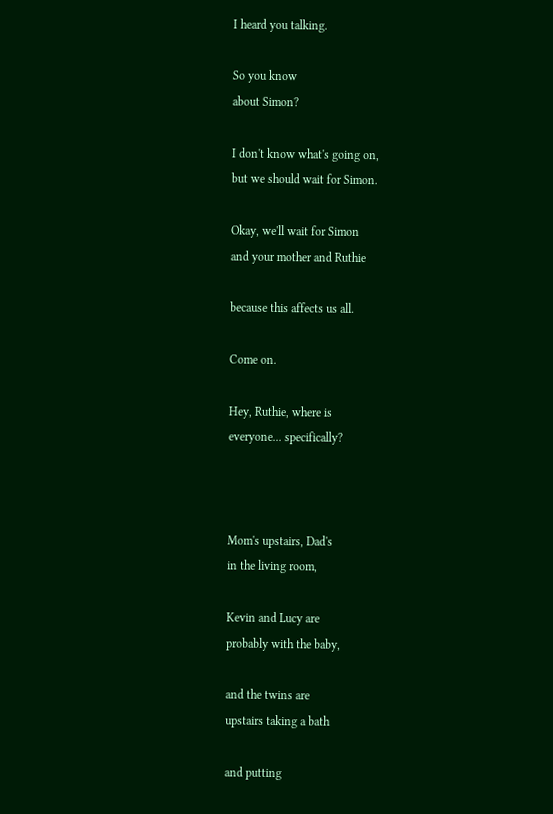I heard you talking.

So you know
about Simon?

I don't know what's going on,
but we should wait for Simon.

Okay, we'll wait for Simon
and your mother and Ruthie

because this affects us all.

Come on.

Hey, Ruthie, where is
everyone... specifically?



Mom's upstairs, Dad's
in the living room,

Kevin and Lucy are
probably with the baby,

and the twins are
upstairs taking a bath

and putting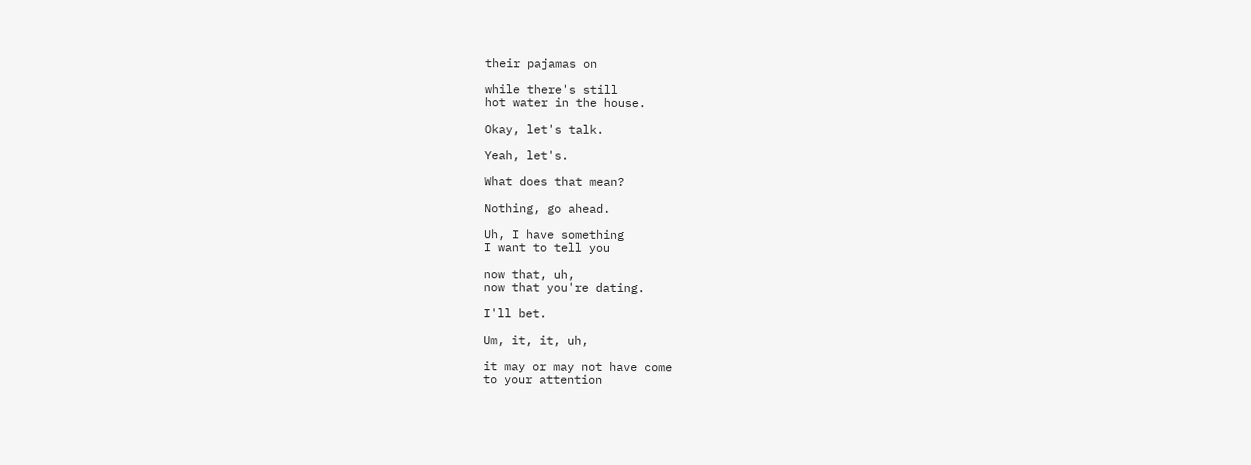their pajamas on

while there's still
hot water in the house.

Okay, let's talk.

Yeah, let's.

What does that mean?

Nothing, go ahead.

Uh, I have something
I want to tell you

now that, uh,
now that you're dating.

I'll bet.

Um, it, it, uh,

it may or may not have come
to your attention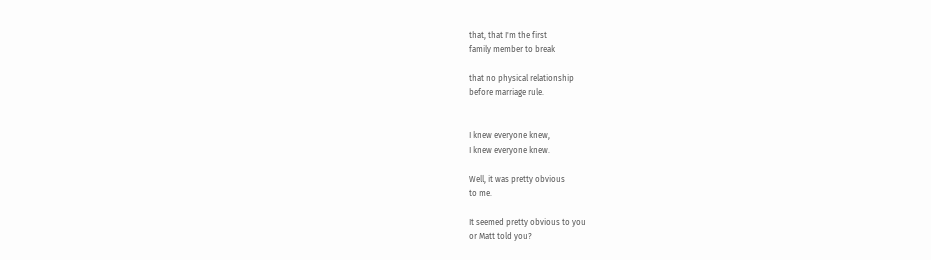that, that I'm the first
family member to break

that no physical relationship
before marriage rule.


I knew everyone knew,
I knew everyone knew.

Well, it was pretty obvious
to me.

It seemed pretty obvious to you
or Matt told you?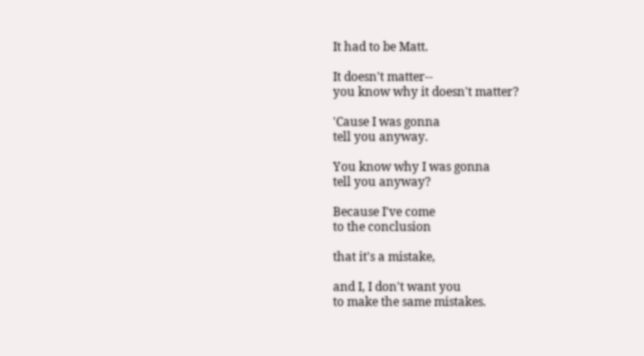It had to be Matt.

It doesn't matter--
you know why it doesn't matter?

'Cause I was gonna
tell you anyway.

You know why I was gonna
tell you anyway?

Because I've come
to the conclusion

that it's a mistake,

and I, I don't want you
to make the same mistakes.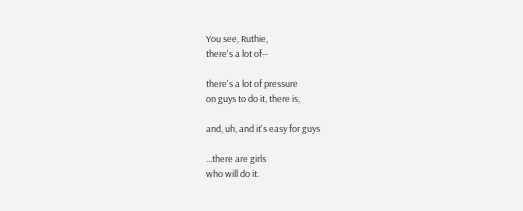You see, Ruthie,
there's a lot of--

there's a lot of pressure
on guys to do it, there is,

and, uh, and it's easy for guys

...there are girls
who will do it.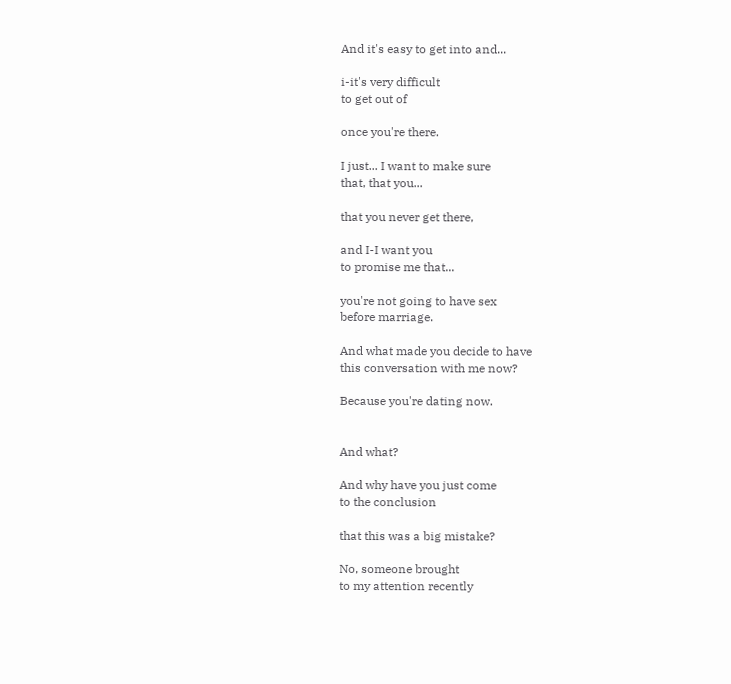And it's easy to get into and...

i-it's very difficult
to get out of

once you're there.

I just... I want to make sure
that, that you...

that you never get there,

and I-I want you
to promise me that...

you're not going to have sex
before marriage.

And what made you decide to have
this conversation with me now?

Because you're dating now.


And what?

And why have you just come
to the conclusion

that this was a big mistake?

No, someone brought
to my attention recently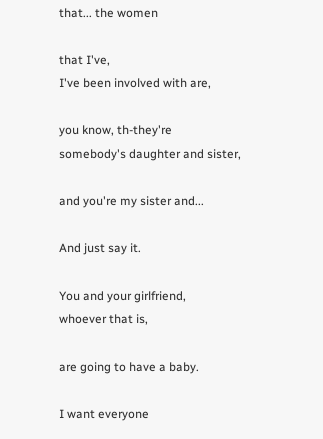that... the women

that I've,
I've been involved with are,

you know, th-they're
somebody's daughter and sister,

and you're my sister and...

And just say it.

You and your girlfriend,
whoever that is,

are going to have a baby.

I want everyone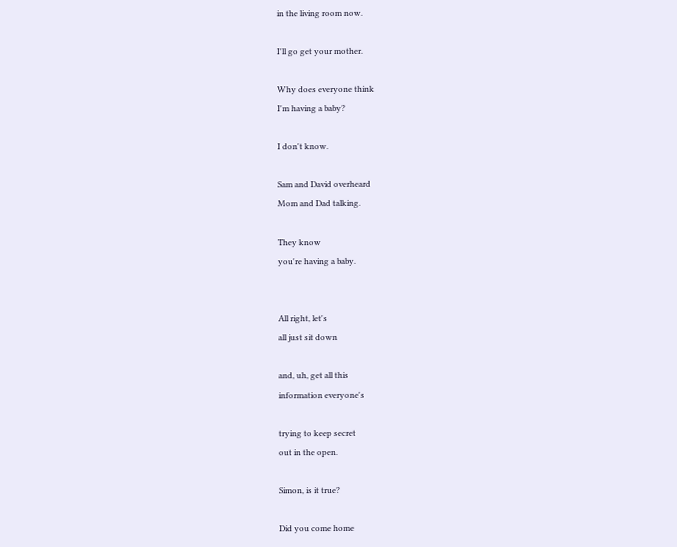in the living room now.

I'll go get your mother.

Why does everyone think
I'm having a baby?

I don't know.

Sam and David overheard
Mom and Dad talking.

They know
you're having a baby.


All right, let's
all just sit down

and, uh, get all this
information everyone's

trying to keep secret
out in the open.

Simon, is it true?

Did you come home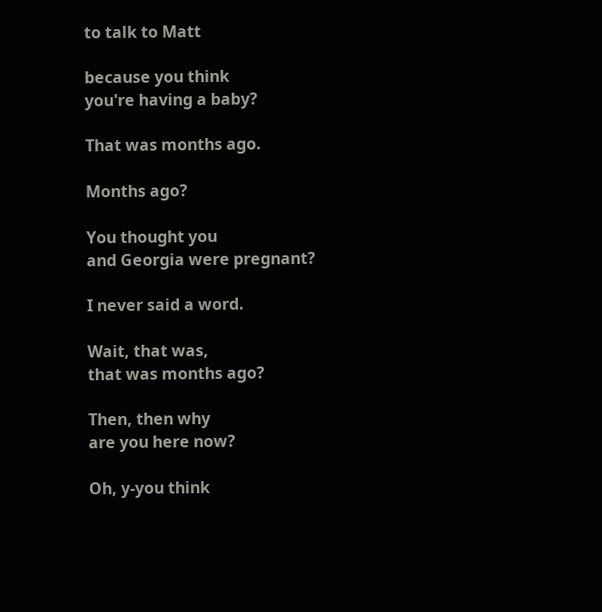to talk to Matt

because you think
you're having a baby?

That was months ago.

Months ago?

You thought you
and Georgia were pregnant?

I never said a word.

Wait, that was,
that was months ago?

Then, then why
are you here now?

Oh, y-you think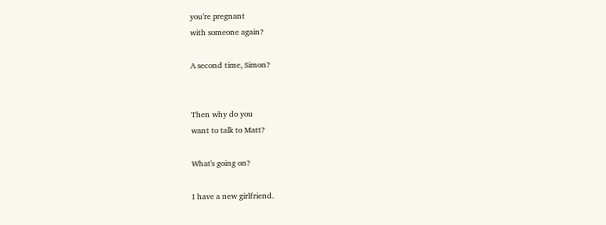you're pregnant
with someone again?

A second time, Simon?


Then why do you
want to talk to Matt?

What's going on?

I have a new girlfriend.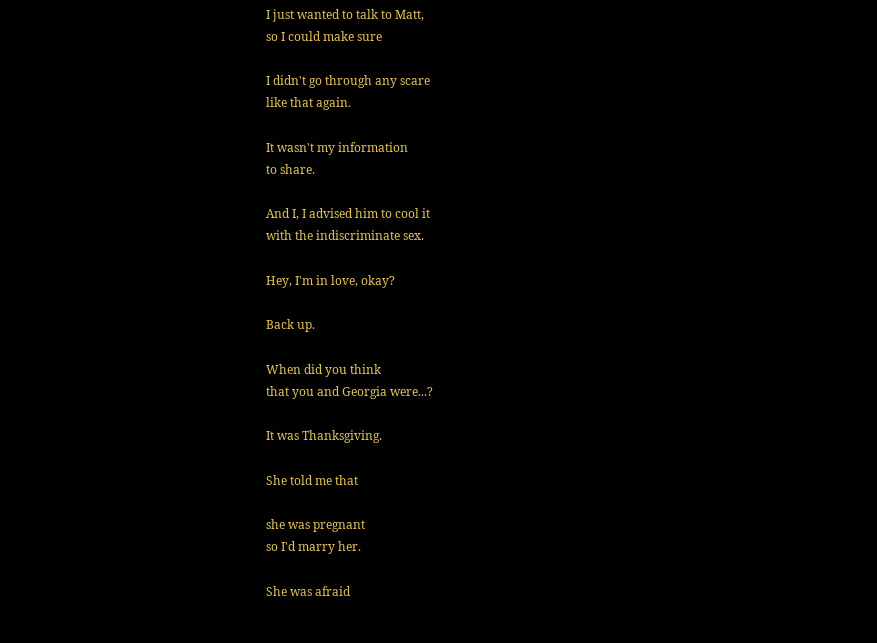I just wanted to talk to Matt,
so I could make sure

I didn't go through any scare
like that again.

It wasn't my information
to share.

And I, I advised him to cool it
with the indiscriminate sex.

Hey, I'm in love, okay?

Back up.

When did you think
that you and Georgia were...?

It was Thanksgiving.

She told me that

she was pregnant
so I'd marry her.

She was afraid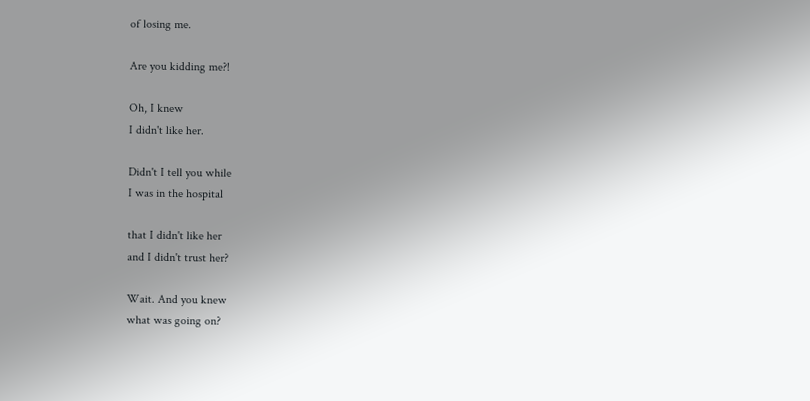of losing me.

Are you kidding me?!

Oh, I knew
I didn't like her.

Didn't I tell you while
I was in the hospital

that I didn't like her
and I didn't trust her?

Wait. And you knew
what was going on?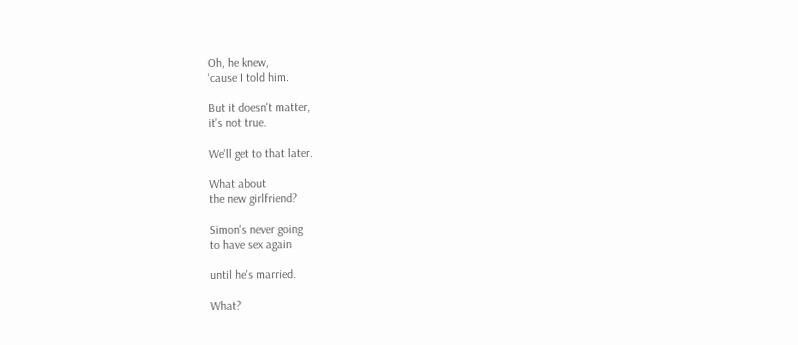Oh, he knew,
'cause I told him.

But it doesn't matter,
it's not true.

We'll get to that later.

What about
the new girlfriend?

Simon's never going
to have sex again

until he's married.

What?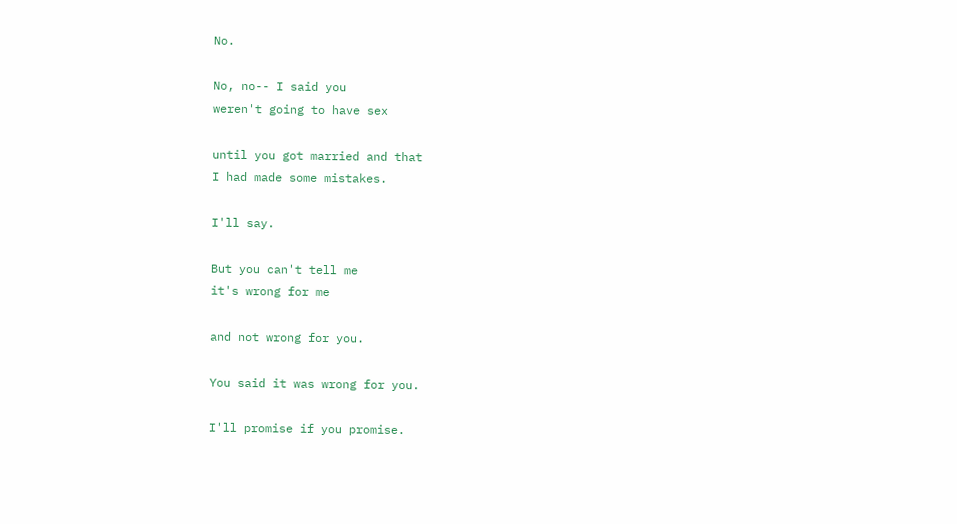No.

No, no-- I said you
weren't going to have sex

until you got married and that
I had made some mistakes.

I'll say.

But you can't tell me
it's wrong for me

and not wrong for you.

You said it was wrong for you.

I'll promise if you promise.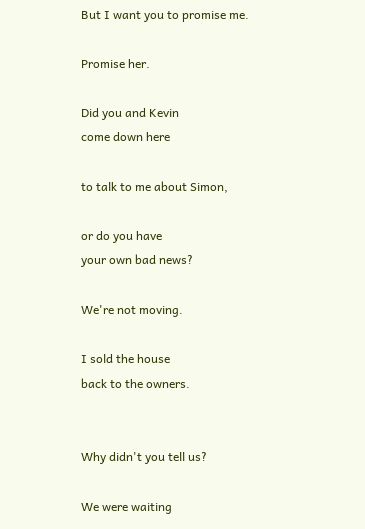But I want you to promise me.

Promise her.

Did you and Kevin
come down here

to talk to me about Simon,

or do you have
your own bad news?

We're not moving.

I sold the house
back to the owners.


Why didn't you tell us?

We were waiting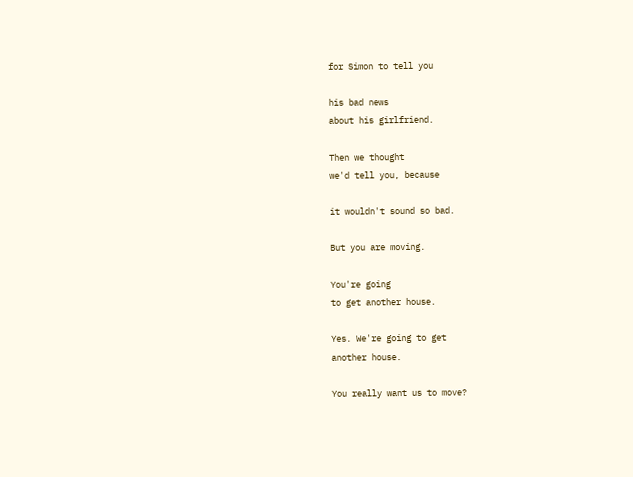for Simon to tell you

his bad news
about his girlfriend.

Then we thought
we'd tell you, because

it wouldn't sound so bad.

But you are moving.

You're going
to get another house.

Yes. We're going to get
another house.

You really want us to move?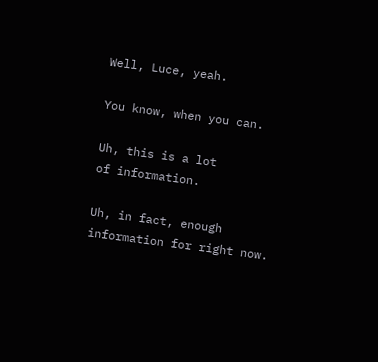Well, Luce, yeah.

You know, when you can.

Uh, this is a lot
of information.

Uh, in fact, enough
information for right now.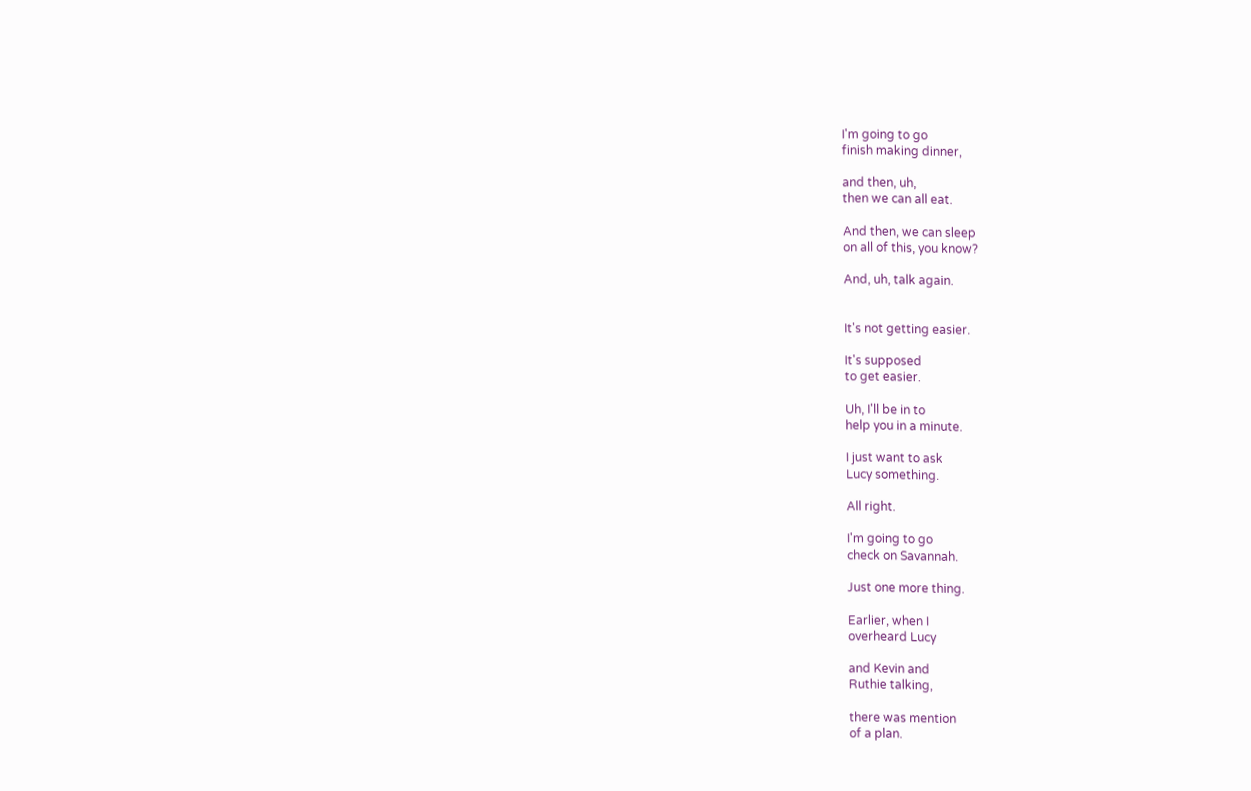I'm going to go
finish making dinner,

and then, uh,
then we can all eat.

And then, we can sleep
on all of this, you know?

And, uh, talk again.


It's not getting easier.

It's supposed
to get easier.

Uh, I'll be in to
help you in a minute.

I just want to ask
Lucy something.

All right.

I'm going to go
check on Savannah.

Just one more thing.

Earlier, when I
overheard Lucy

and Kevin and
Ruthie talking,

there was mention
of a plan.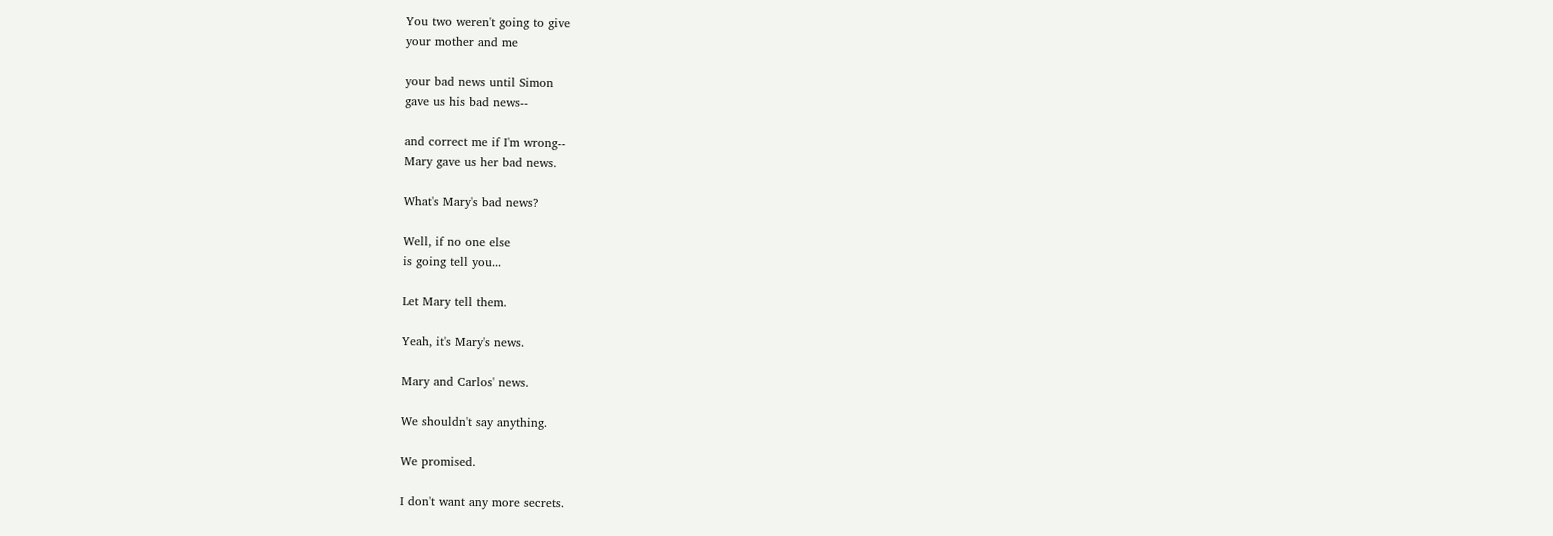You two weren't going to give
your mother and me

your bad news until Simon
gave us his bad news--

and correct me if I'm wrong--
Mary gave us her bad news.

What's Mary's bad news?

Well, if no one else
is going tell you...

Let Mary tell them.

Yeah, it's Mary's news.

Mary and Carlos' news.

We shouldn't say anything.

We promised.

I don't want any more secrets.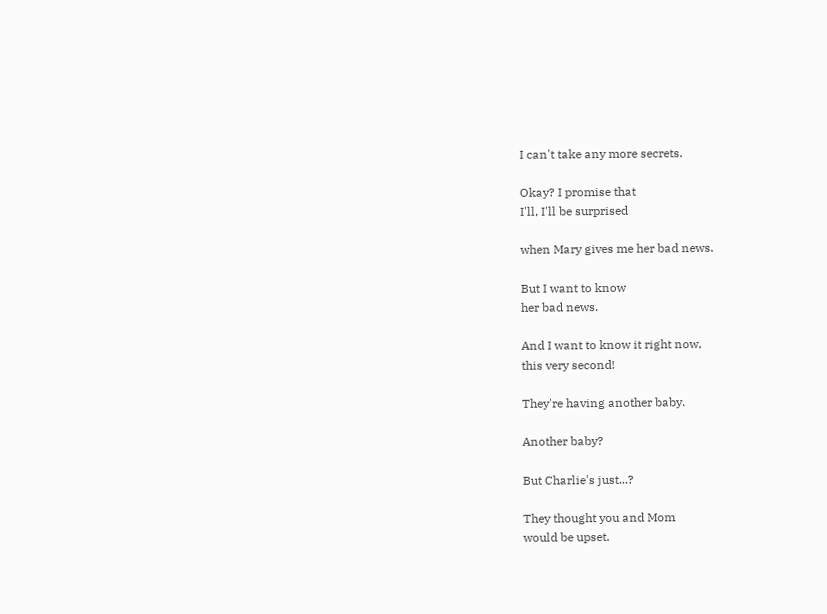I can't take any more secrets.

Okay? I promise that
I'll, I'll be surprised

when Mary gives me her bad news.

But I want to know
her bad news.

And I want to know it right now,
this very second!

They're having another baby.

Another baby?

But Charlie's just...?

They thought you and Mom
would be upset.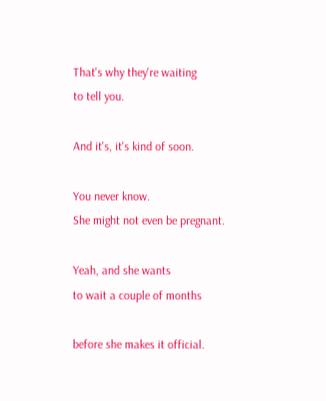That's why they're waiting
to tell you.

And it's, it's kind of soon.

You never know.
She might not even be pregnant.

Yeah, and she wants
to wait a couple of months

before she makes it official.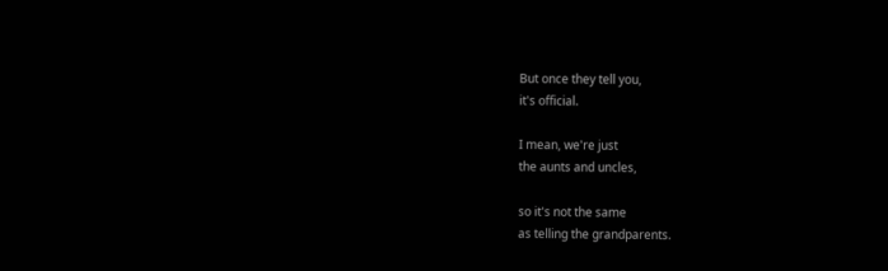But once they tell you,
it's official.

I mean, we're just
the aunts and uncles,

so it's not the same
as telling the grandparents.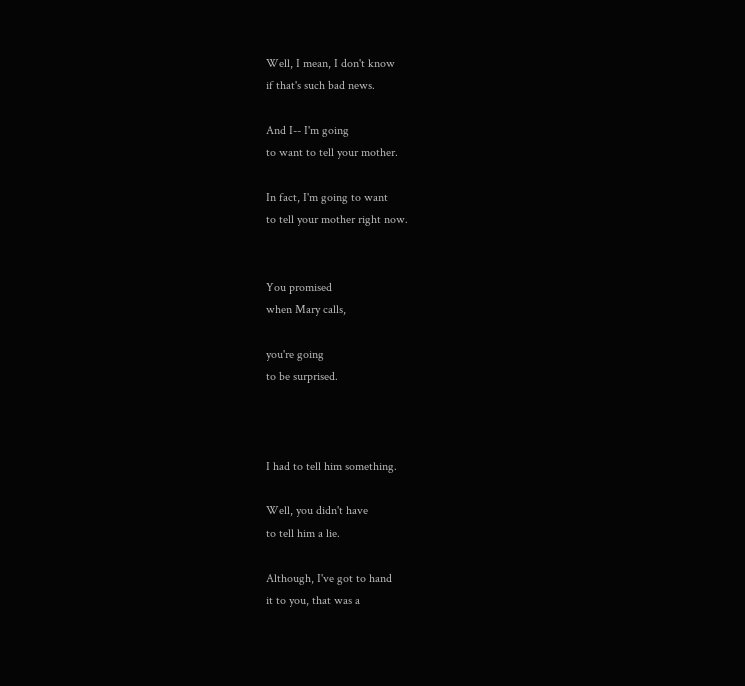Well, I mean, I don't know
if that's such bad news.

And I-- I'm going
to want to tell your mother.

In fact, I'm going to want
to tell your mother right now.


You promised
when Mary calls,

you're going
to be surprised.



I had to tell him something.

Well, you didn't have
to tell him a lie.

Although, I've got to hand
it to you, that was a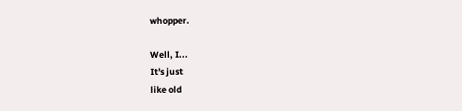whopper.

Well, I...
It's just
like old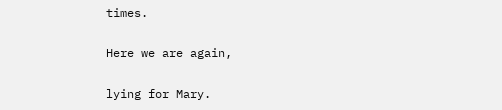times.

Here we are again,

lying for Mary.